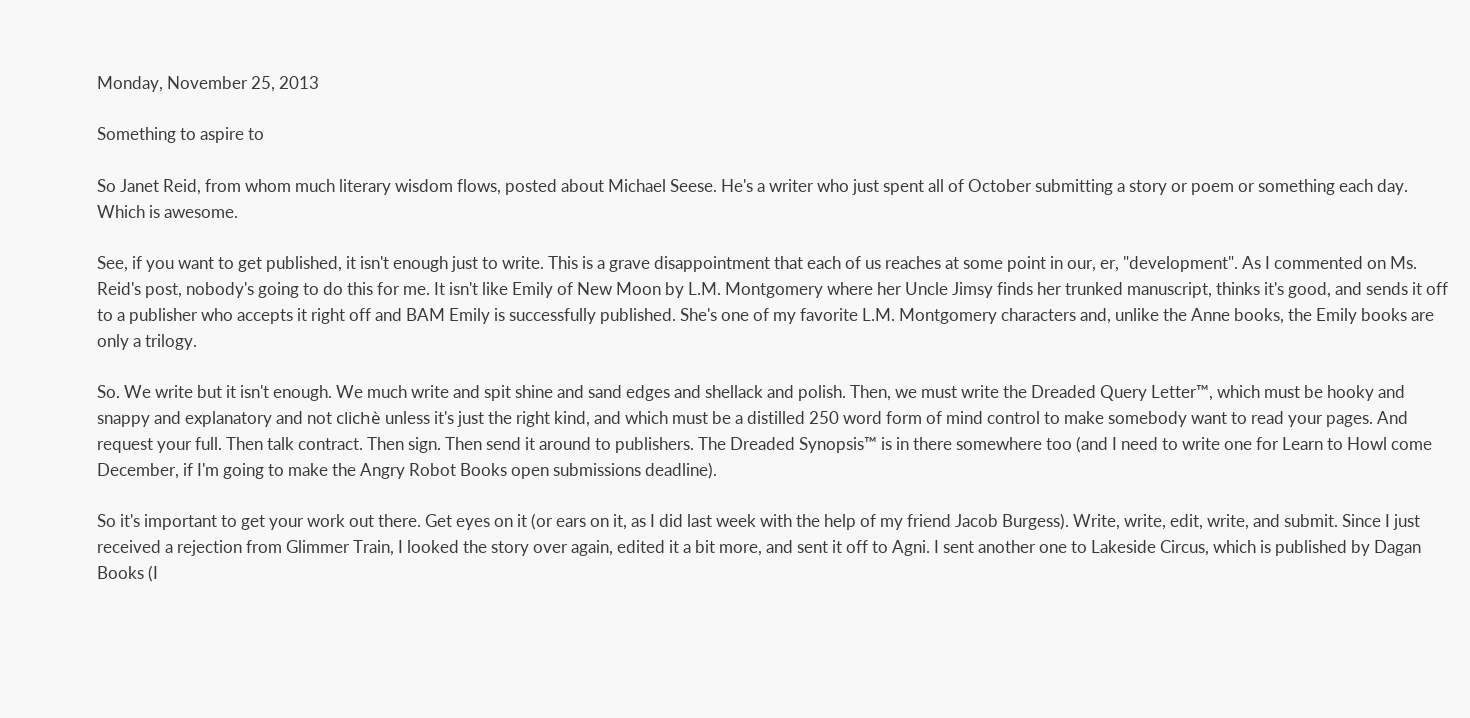Monday, November 25, 2013

Something to aspire to

So Janet Reid, from whom much literary wisdom flows, posted about Michael Seese. He's a writer who just spent all of October submitting a story or poem or something each day. Which is awesome.

See, if you want to get published, it isn't enough just to write. This is a grave disappointment that each of us reaches at some point in our, er, "development". As I commented on Ms. Reid's post, nobody's going to do this for me. It isn't like Emily of New Moon by L.M. Montgomery where her Uncle Jimsy finds her trunked manuscript, thinks it's good, and sends it off to a publisher who accepts it right off and BAM Emily is successfully published. She's one of my favorite L.M. Montgomery characters and, unlike the Anne books, the Emily books are only a trilogy.

So. We write but it isn't enough. We much write and spit shine and sand edges and shellack and polish. Then, we must write the Dreaded Query Letter™, which must be hooky and snappy and explanatory and not clichè unless it's just the right kind, and which must be a distilled 250 word form of mind control to make somebody want to read your pages. And request your full. Then talk contract. Then sign. Then send it around to publishers. The Dreaded Synopsis™ is in there somewhere too (and I need to write one for Learn to Howl come December, if I'm going to make the Angry Robot Books open submissions deadline).

So it's important to get your work out there. Get eyes on it (or ears on it, as I did last week with the help of my friend Jacob Burgess). Write, write, edit, write, and submit. Since I just received a rejection from Glimmer Train, I looked the story over again, edited it a bit more, and sent it off to Agni. I sent another one to Lakeside Circus, which is published by Dagan Books (I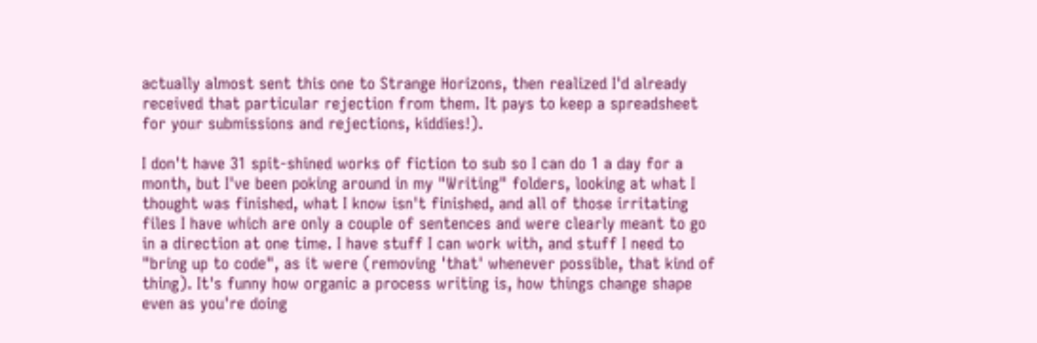actually almost sent this one to Strange Horizons, then realized I'd already received that particular rejection from them. It pays to keep a spreadsheet for your submissions and rejections, kiddies!).

I don't have 31 spit-shined works of fiction to sub so I can do 1 a day for a month, but I've been poking around in my "Writing" folders, looking at what I thought was finished, what I know isn't finished, and all of those irritating files I have which are only a couple of sentences and were clearly meant to go in a direction at one time. I have stuff I can work with, and stuff I need to "bring up to code", as it were (removing 'that' whenever possible, that kind of thing). It's funny how organic a process writing is, how things change shape even as you're doing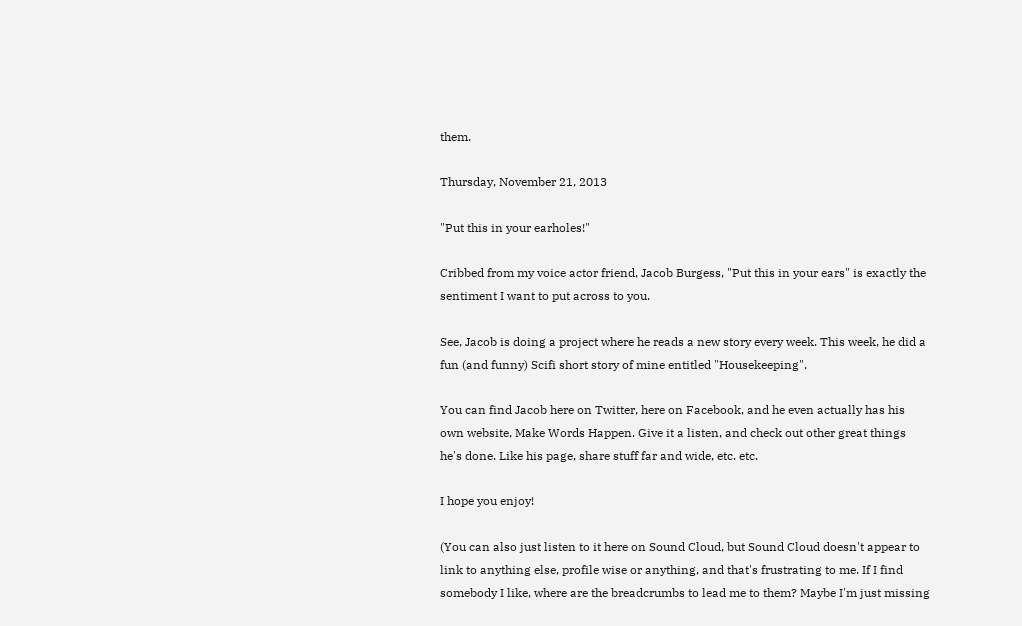them.

Thursday, November 21, 2013

"Put this in your earholes!"

Cribbed from my voice actor friend, Jacob Burgess, "Put this in your ears" is exactly the sentiment I want to put across to you.

See, Jacob is doing a project where he reads a new story every week. This week, he did a fun (and funny) Scifi short story of mine entitled "Housekeeping".

You can find Jacob here on Twitter, here on Facebook, and he even actually has his own website, Make Words Happen. Give it a listen, and check out other great things he's done. Like his page, share stuff far and wide, etc. etc.

I hope you enjoy!

(You can also just listen to it here on Sound Cloud, but Sound Cloud doesn't appear to link to anything else, profile wise or anything, and that's frustrating to me. If I find somebody I like, where are the breadcrumbs to lead me to them? Maybe I'm just missing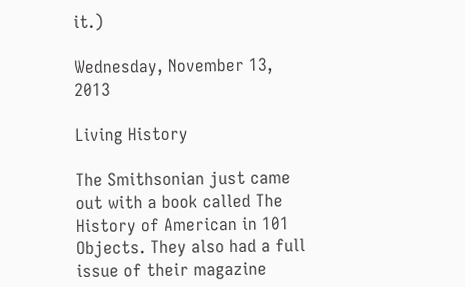it.)

Wednesday, November 13, 2013

Living History

The Smithsonian just came out with a book called The History of American in 101 Objects. They also had a full issue of their magazine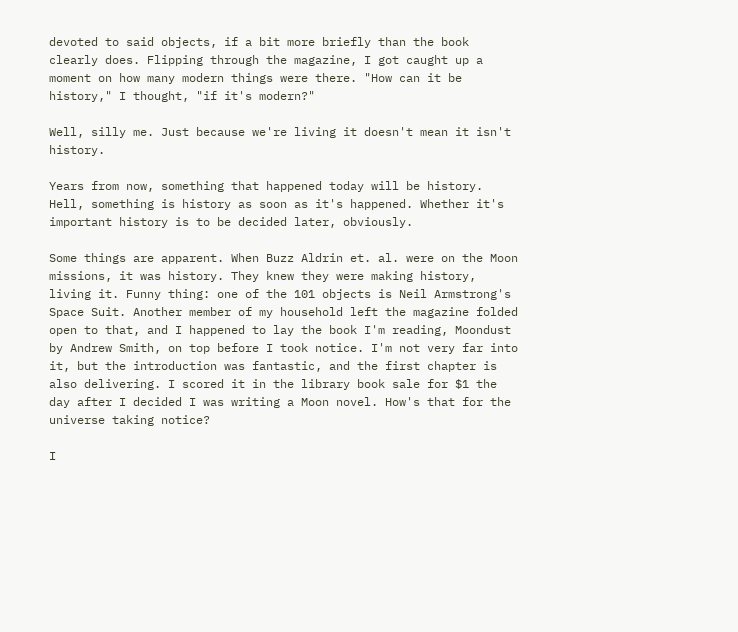devoted to said objects, if a bit more briefly than the book clearly does. Flipping through the magazine, I got caught up a moment on how many modern things were there. "How can it be history," I thought, "if it's modern?"

Well, silly me. Just because we're living it doesn't mean it isn't history.

Years from now, something that happened today will be history. Hell, something is history as soon as it's happened. Whether it's important history is to be decided later, obviously.

Some things are apparent. When Buzz Aldrin et. al. were on the Moon missions, it was history. They knew they were making history, living it. Funny thing: one of the 101 objects is Neil Armstrong's Space Suit. Another member of my household left the magazine folded open to that, and I happened to lay the book I'm reading, Moondust by Andrew Smith, on top before I took notice. I'm not very far into it, but the introduction was fantastic, and the first chapter is also delivering. I scored it in the library book sale for $1 the day after I decided I was writing a Moon novel. How's that for the universe taking notice?

I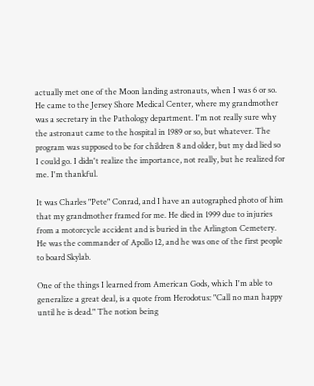actually met one of the Moon landing astronauts, when I was 6 or so. He came to the Jersey Shore Medical Center, where my grandmother was a secretary in the Pathology department. I'm not really sure why the astronaut came to the hospital in 1989 or so, but whatever. The program was supposed to be for children 8 and older, but my dad lied so I could go. I didn't realize the importance, not really, but he realized for me. I'm thankful.

It was Charles "Pete" Conrad, and I have an autographed photo of him that my grandmother framed for me. He died in 1999 due to injuries from a motorcycle accident and is buried in the Arlington Cemetery. He was the commander of Apollo 12, and he was one of the first people to board Skylab.

One of the things I learned from American Gods, which I'm able to generalize a great deal, is a quote from Herodotus: "Call no man happy until he is dead." The notion being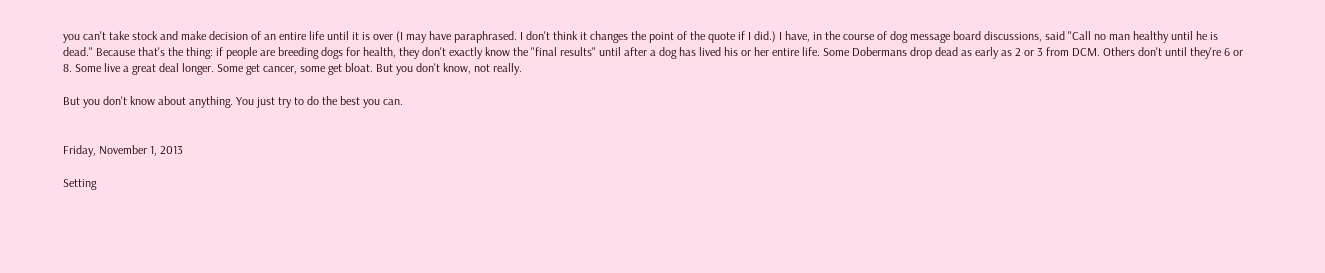you can't take stock and make decision of an entire life until it is over (I may have paraphrased. I don't think it changes the point of the quote if I did.) I have, in the course of dog message board discussions, said "Call no man healthy until he is dead." Because that's the thing: if people are breeding dogs for health, they don't exactly know the "final results" until after a dog has lived his or her entire life. Some Dobermans drop dead as early as 2 or 3 from DCM. Others don't until they're 6 or 8. Some live a great deal longer. Some get cancer, some get bloat. But you don't know, not really.

But you don't know about anything. You just try to do the best you can.


Friday, November 1, 2013

Setting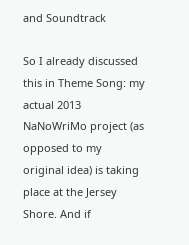and Soundtrack

So I already discussed this in Theme Song: my actual 2013 NaNoWriMo project (as opposed to my original idea) is taking place at the Jersey Shore. And if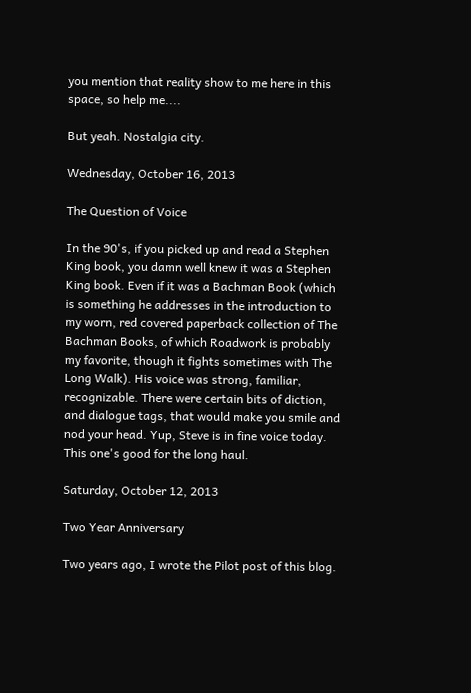you mention that reality show to me here in this space, so help me....

But yeah. Nostalgia city.

Wednesday, October 16, 2013

The Question of Voice

In the 90's, if you picked up and read a Stephen King book, you damn well knew it was a Stephen King book. Even if it was a Bachman Book (which is something he addresses in the introduction to my worn, red covered paperback collection of The Bachman Books, of which Roadwork is probably my favorite, though it fights sometimes with The Long Walk). His voice was strong, familiar, recognizable. There were certain bits of diction, and dialogue tags, that would make you smile and nod your head. Yup, Steve is in fine voice today. This one's good for the long haul.

Saturday, October 12, 2013

Two Year Anniversary

Two years ago, I wrote the Pilot post of this blog.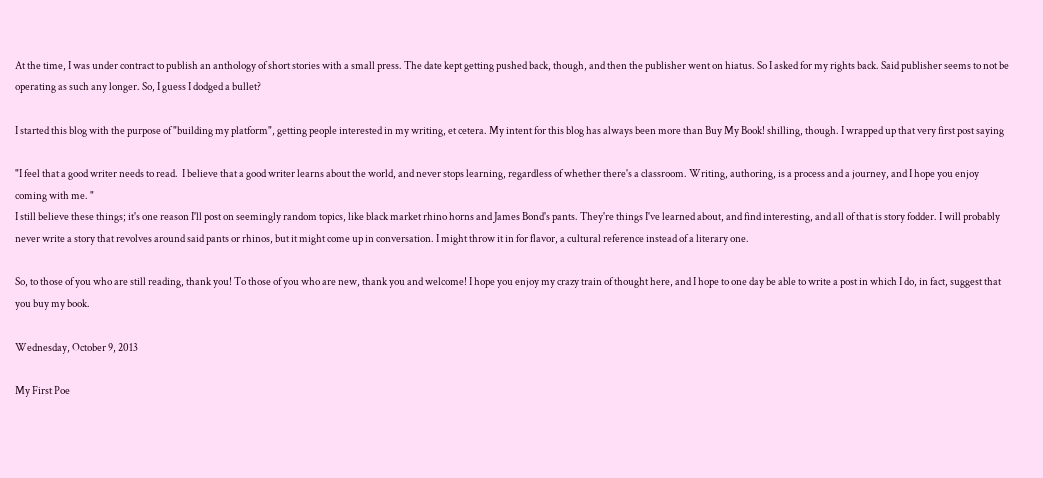At the time, I was under contract to publish an anthology of short stories with a small press. The date kept getting pushed back, though, and then the publisher went on hiatus. So I asked for my rights back. Said publisher seems to not be operating as such any longer. So, I guess I dodged a bullet?

I started this blog with the purpose of "building my platform", getting people interested in my writing, et cetera. My intent for this blog has always been more than Buy My Book! shilling, though. I wrapped up that very first post saying

"I feel that a good writer needs to read.  I believe that a good writer learns about the world, and never stops learning, regardless of whether there's a classroom. Writing, authoring, is a process and a journey, and I hope you enjoy coming with me. "
I still believe these things; it's one reason I'll post on seemingly random topics, like black market rhino horns and James Bond's pants. They're things I've learned about, and find interesting, and all of that is story fodder. I will probably never write a story that revolves around said pants or rhinos, but it might come up in conversation. I might throw it in for flavor, a cultural reference instead of a literary one.

So, to those of you who are still reading, thank you! To those of you who are new, thank you and welcome! I hope you enjoy my crazy train of thought here, and I hope to one day be able to write a post in which I do, in fact, suggest that you buy my book.

Wednesday, October 9, 2013

My First Poe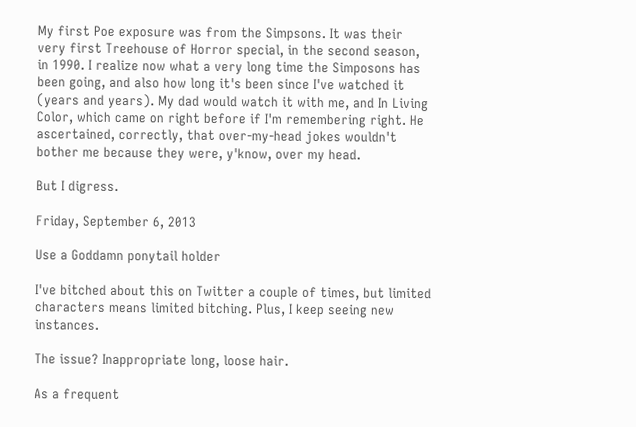My first Poe exposure was from the Simpsons. It was their very first Treehouse of Horror special, in the second season, in 1990. I realize now what a very long time the Simposons has been going, and also how long it's been since I've watched it (years and years). My dad would watch it with me, and In Living Color, which came on right before if I'm remembering right. He ascertained, correctly, that over-my-head jokes wouldn't bother me because they were, y'know, over my head.

But I digress.

Friday, September 6, 2013

Use a Goddamn ponytail holder

I've bitched about this on Twitter a couple of times, but limited characters means limited bitching. Plus, I keep seeing new instances.

The issue? Inappropriate long, loose hair.

As a frequent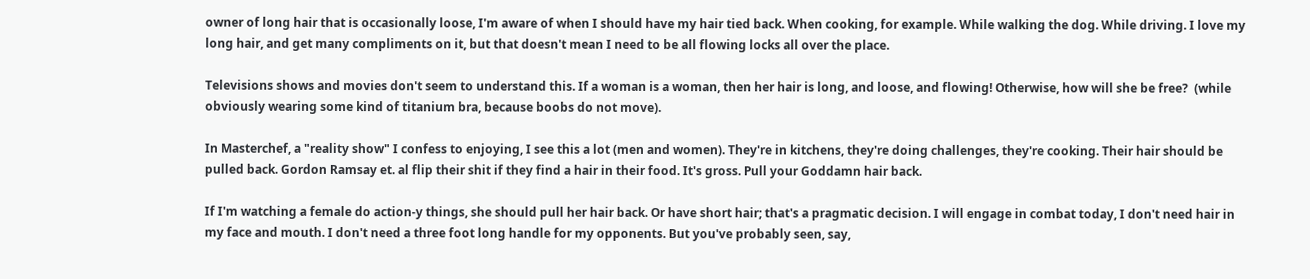owner of long hair that is occasionally loose, I'm aware of when I should have my hair tied back. When cooking, for example. While walking the dog. While driving. I love my long hair, and get many compliments on it, but that doesn't mean I need to be all flowing locks all over the place.

Televisions shows and movies don't seem to understand this. If a woman is a woman, then her hair is long, and loose, and flowing! Otherwise, how will she be free?  (while obviously wearing some kind of titanium bra, because boobs do not move).

In Masterchef, a "reality show" I confess to enjoying, I see this a lot (men and women). They're in kitchens, they're doing challenges, they're cooking. Their hair should be pulled back. Gordon Ramsay et. al flip their shit if they find a hair in their food. It's gross. Pull your Goddamn hair back.

If I'm watching a female do action-y things, she should pull her hair back. Or have short hair; that's a pragmatic decision. I will engage in combat today, I don't need hair in my face and mouth. I don't need a three foot long handle for my opponents. But you've probably seen, say,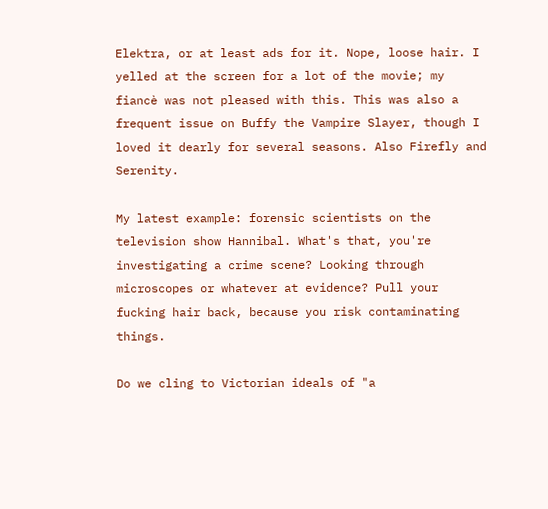Elektra, or at least ads for it. Nope, loose hair. I yelled at the screen for a lot of the movie; my fiancè was not pleased with this. This was also a frequent issue on Buffy the Vampire Slayer, though I loved it dearly for several seasons. Also Firefly and Serenity.

My latest example: forensic scientists on the television show Hannibal. What's that, you're investigating a crime scene? Looking through microscopes or whatever at evidence? Pull your fucking hair back, because you risk contaminating things.

Do we cling to Victorian ideals of "a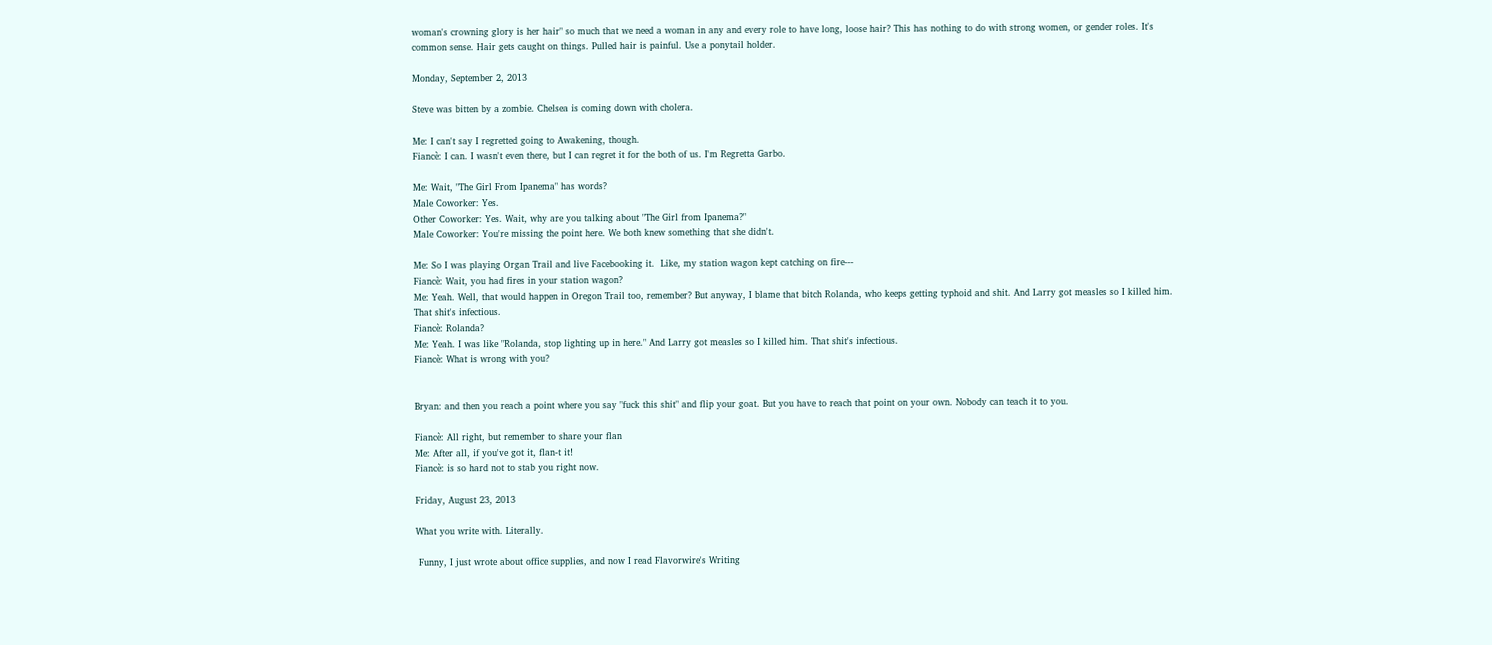woman's crowning glory is her hair" so much that we need a woman in any and every role to have long, loose hair? This has nothing to do with strong women, or gender roles. It's common sense. Hair gets caught on things. Pulled hair is painful. Use a ponytail holder.

Monday, September 2, 2013

Steve was bitten by a zombie. Chelsea is coming down with cholera.

Me: I can't say I regretted going to Awakening, though.
Fiancè: I can. I wasn't even there, but I can regret it for the both of us. I'm Regretta Garbo.

Me: Wait, "The Girl From Ipanema" has words?
Male Coworker: Yes.
Other Coworker: Yes. Wait, why are you talking about "The Girl from Ipanema?"
Male Coworker: You're missing the point here. We both knew something that she didn't.

Me: So I was playing Organ Trail and live Facebooking it.  Like, my station wagon kept catching on fire---
Fiancè: Wait, you had fires in your station wagon?
Me: Yeah. Well, that would happen in Oregon Trail too, remember? But anyway, I blame that bitch Rolanda, who keeps getting typhoid and shit. And Larry got measles so I killed him. That shit's infectious.
Fiancè: Rolanda?
Me: Yeah. I was like "Rolanda, stop lighting up in here." And Larry got measles so I killed him. That shit's infectious.
Fiancè: What is wrong with you?


Bryan: and then you reach a point where you say "fuck this shit" and flip your goat. But you have to reach that point on your own. Nobody can teach it to you.

Fiancè: All right, but remember to share your flan
Me: After all, if you've got it, flan-t it!
Fiancè: is so hard not to stab you right now.

Friday, August 23, 2013

What you write with. Literally.

 Funny, I just wrote about office supplies, and now I read Flavorwire's Writing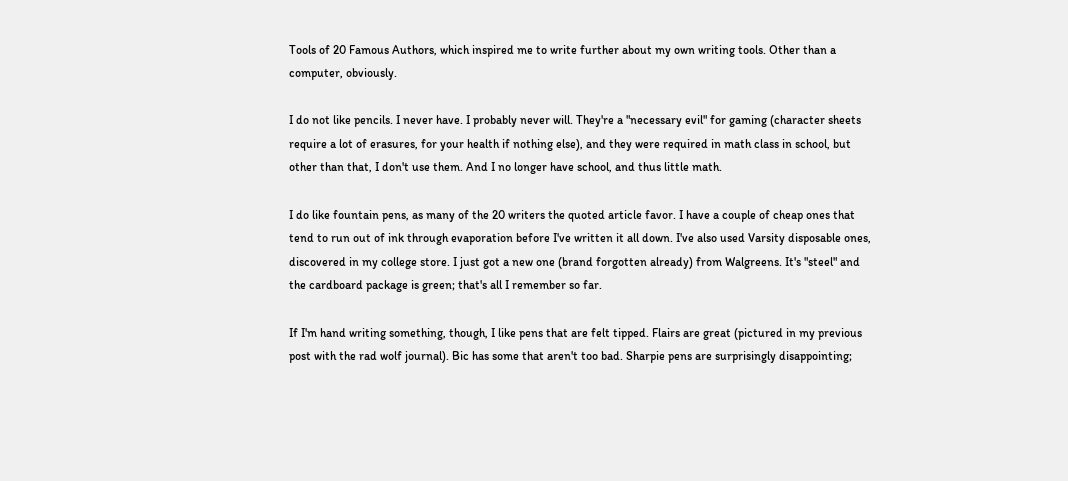Tools of 20 Famous Authors, which inspired me to write further about my own writing tools. Other than a computer, obviously.

I do not like pencils. I never have. I probably never will. They're a "necessary evil" for gaming (character sheets require a lot of erasures, for your health if nothing else), and they were required in math class in school, but other than that, I don't use them. And I no longer have school, and thus little math.

I do like fountain pens, as many of the 20 writers the quoted article favor. I have a couple of cheap ones that tend to run out of ink through evaporation before I've written it all down. I've also used Varsity disposable ones, discovered in my college store. I just got a new one (brand forgotten already) from Walgreens. It's "steel" and the cardboard package is green; that's all I remember so far.

If I'm hand writing something, though, I like pens that are felt tipped. Flairs are great (pictured in my previous post with the rad wolf journal). Bic has some that aren't too bad. Sharpie pens are surprisingly disappointing;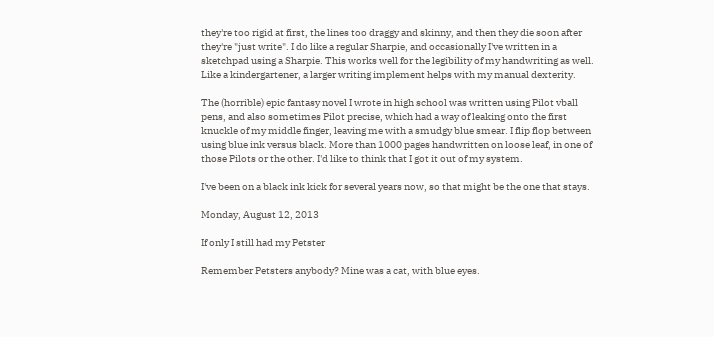they're too rigid at first, the lines too draggy and skinny, and then they die soon after they're "just write". I do like a regular Sharpie, and occasionally I've written in a sketchpad using a Sharpie. This works well for the legibility of my handwriting as well. Like a kindergartener, a larger writing implement helps with my manual dexterity.

The (horrible) epic fantasy novel I wrote in high school was written using Pilot vball pens, and also sometimes Pilot precise, which had a way of leaking onto the first knuckle of my middle finger, leaving me with a smudgy blue smear. I flip flop between using blue ink versus black. More than 1000 pages handwritten on loose leaf, in one of those Pilots or the other. I'd like to think that I got it out of my system.

I've been on a black ink kick for several years now, so that might be the one that stays.

Monday, August 12, 2013

If only I still had my Petster

Remember Petsters anybody? Mine was a cat, with blue eyes.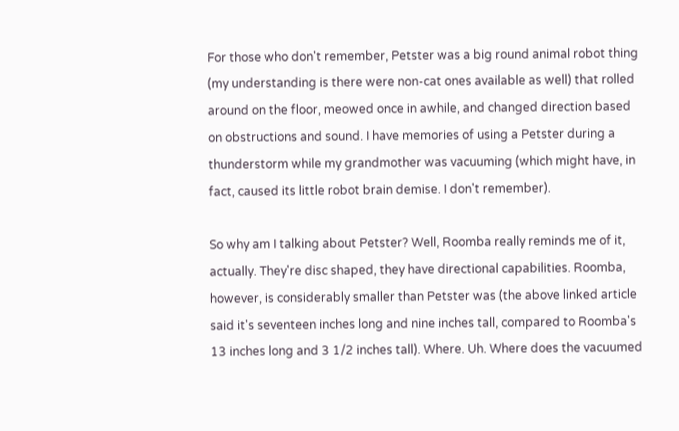For those who don't remember, Petster was a big round animal robot thing (my understanding is there were non-cat ones available as well) that rolled around on the floor, meowed once in awhile, and changed direction based on obstructions and sound. I have memories of using a Petster during a thunderstorm while my grandmother was vacuuming (which might have, in fact, caused its little robot brain demise. I don't remember).

So why am I talking about Petster? Well, Roomba really reminds me of it, actually. They're disc shaped, they have directional capabilities. Roomba, however, is considerably smaller than Petster was (the above linked article said it's seventeen inches long and nine inches tall, compared to Roomba's 13 inches long and 3 1/2 inches tall). Where. Uh. Where does the vacuumed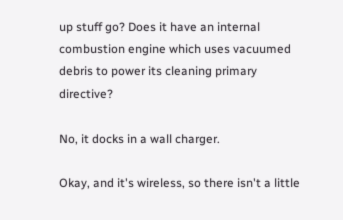up stuff go? Does it have an internal combustion engine which uses vacuumed debris to power its cleaning primary directive?

No, it docks in a wall charger.

Okay, and it's wireless, so there isn't a little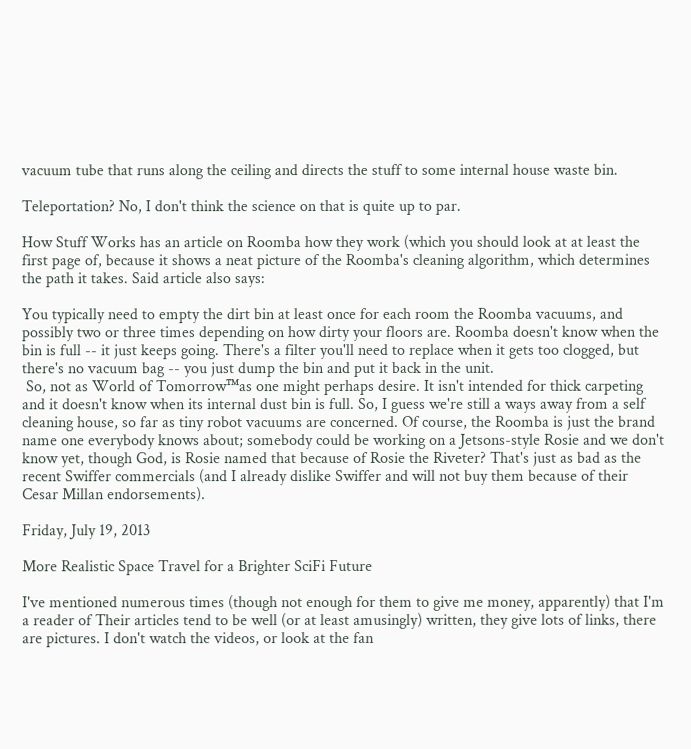vacuum tube that runs along the ceiling and directs the stuff to some internal house waste bin.

Teleportation? No, I don't think the science on that is quite up to par.

How Stuff Works has an article on Roomba how they work (which you should look at at least the first page of, because it shows a neat picture of the Roomba's cleaning algorithm, which determines the path it takes. Said article also says:

You typically need to empty the dirt bin at least once for each room the Roomba vacuums, and possibly two or three times depending on how dirty your floors are. Roomba doesn't know when the bin is full -- it just keeps going. There's a filter you'll need to replace when it gets too clogged, but there's no vacuum bag -- you just dump the bin and put it back in the unit.
 So, not as World of Tomorrow™as one might perhaps desire. It isn't intended for thick carpeting and it doesn't know when its internal dust bin is full. So, I guess we're still a ways away from a self cleaning house, so far as tiny robot vacuums are concerned. Of course, the Roomba is just the brand name one everybody knows about; somebody could be working on a Jetsons-style Rosie and we don't know yet, though God, is Rosie named that because of Rosie the Riveter? That's just as bad as the recent Swiffer commercials (and I already dislike Swiffer and will not buy them because of their Cesar Millan endorsements).

Friday, July 19, 2013

More Realistic Space Travel for a Brighter SciFi Future

I've mentioned numerous times (though not enough for them to give me money, apparently) that I'm a reader of Their articles tend to be well (or at least amusingly) written, they give lots of links, there are pictures. I don't watch the videos, or look at the fan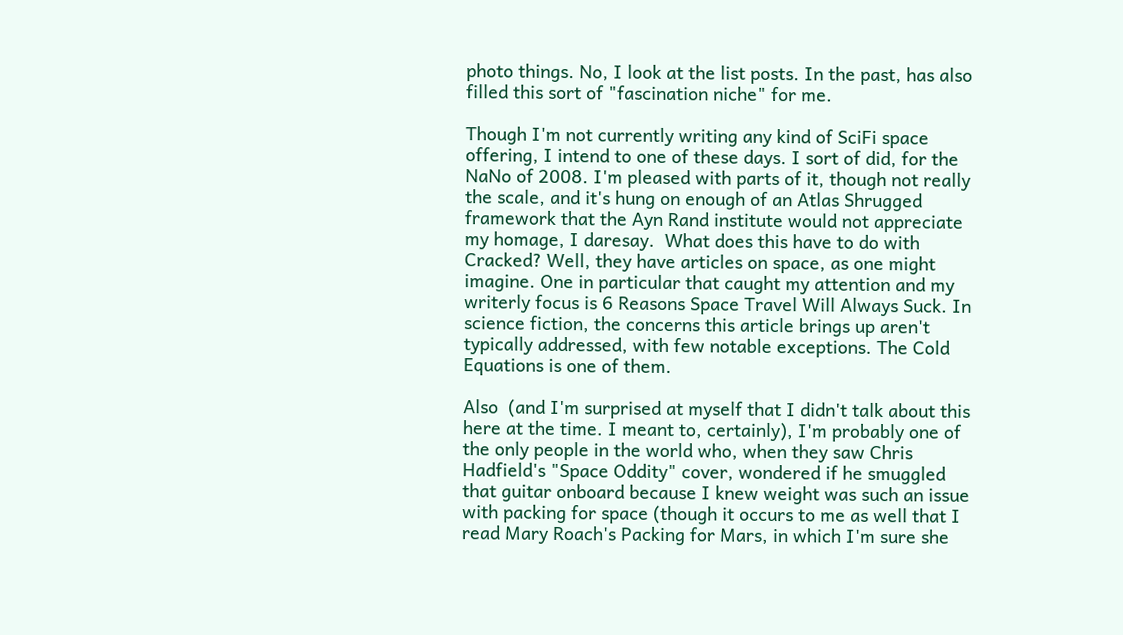photo things. No, I look at the list posts. In the past, has also filled this sort of "fascination niche" for me.

Though I'm not currently writing any kind of SciFi space offering, I intend to one of these days. I sort of did, for the NaNo of 2008. I'm pleased with parts of it, though not really the scale, and it's hung on enough of an Atlas Shrugged framework that the Ayn Rand institute would not appreciate my homage, I daresay.  What does this have to do with Cracked? Well, they have articles on space, as one might imagine. One in particular that caught my attention and my writerly focus is 6 Reasons Space Travel Will Always Suck. In science fiction, the concerns this article brings up aren't typically addressed, with few notable exceptions. The Cold Equations is one of them.

Also  (and I'm surprised at myself that I didn't talk about this here at the time. I meant to, certainly), I'm probably one of the only people in the world who, when they saw Chris Hadfield's "Space Oddity" cover, wondered if he smuggled that guitar onboard because I knew weight was such an issue with packing for space (though it occurs to me as well that I read Mary Roach's Packing for Mars, in which I'm sure she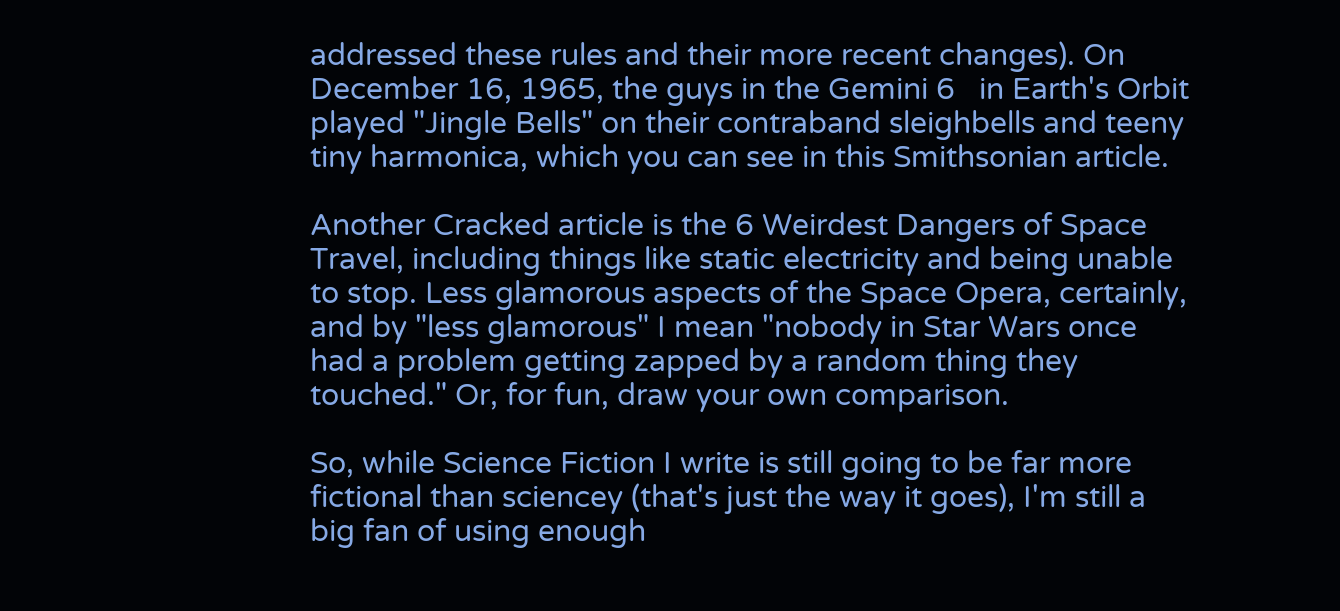addressed these rules and their more recent changes). On December 16, 1965, the guys in the Gemini 6   in Earth's Orbit played "Jingle Bells" on their contraband sleighbells and teeny tiny harmonica, which you can see in this Smithsonian article.

Another Cracked article is the 6 Weirdest Dangers of Space Travel, including things like static electricity and being unable to stop. Less glamorous aspects of the Space Opera, certainly, and by "less glamorous" I mean "nobody in Star Wars once had a problem getting zapped by a random thing they touched." Or, for fun, draw your own comparison.

So, while Science Fiction I write is still going to be far more fictional than sciencey (that's just the way it goes), I'm still a big fan of using enough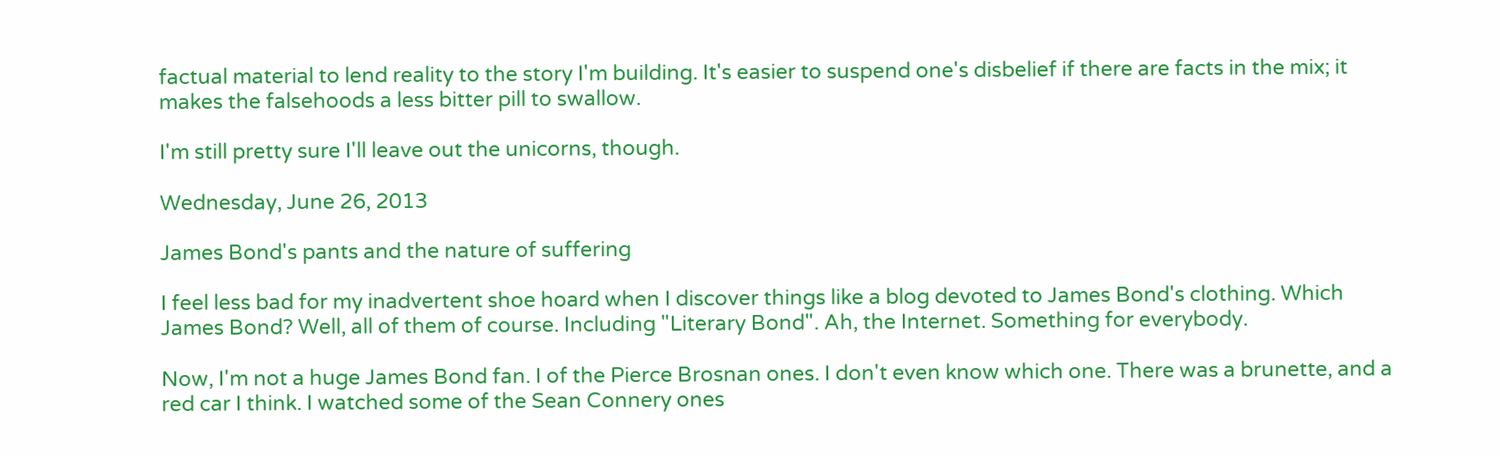factual material to lend reality to the story I'm building. It's easier to suspend one's disbelief if there are facts in the mix; it makes the falsehoods a less bitter pill to swallow.

I'm still pretty sure I'll leave out the unicorns, though.

Wednesday, June 26, 2013

James Bond's pants and the nature of suffering

I feel less bad for my inadvertent shoe hoard when I discover things like a blog devoted to James Bond's clothing. Which James Bond? Well, all of them of course. Including "Literary Bond". Ah, the Internet. Something for everybody.

Now, I'm not a huge James Bond fan. I of the Pierce Brosnan ones. I don't even know which one. There was a brunette, and a red car I think. I watched some of the Sean Connery ones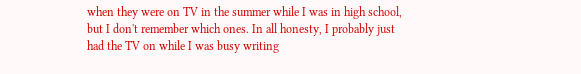when they were on TV in the summer while I was in high school, but I don't remember which ones. In all honesty, I probably just had the TV on while I was busy writing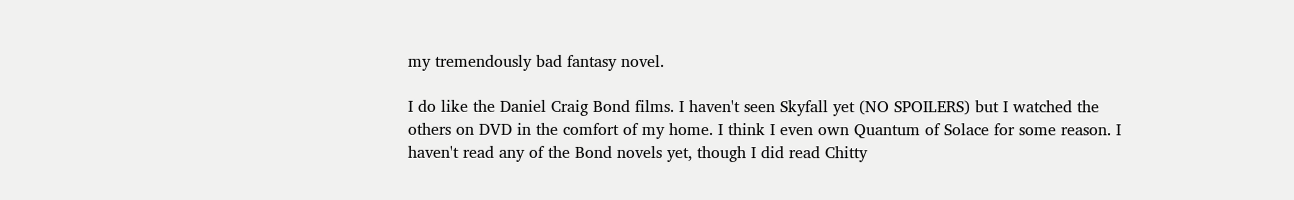my tremendously bad fantasy novel.

I do like the Daniel Craig Bond films. I haven't seen Skyfall yet (NO SPOILERS) but I watched the others on DVD in the comfort of my home. I think I even own Quantum of Solace for some reason. I haven't read any of the Bond novels yet, though I did read Chitty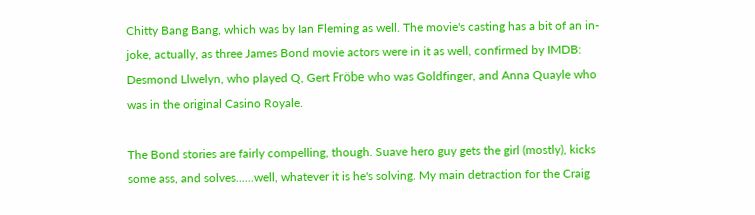Chitty Bang Bang, which was by Ian Fleming as well. The movie's casting has a bit of an in-joke, actually, as three James Bond movie actors were in it as well, confirmed by IMDB: Desmond Llwelyn, who played Q, Gert Fröbe who was Goldfinger, and Anna Quayle who was in the original Casino Royale.

The Bond stories are fairly compelling, though. Suave hero guy gets the girl (mostly), kicks some ass, and solves......well, whatever it is he's solving. My main detraction for the Craig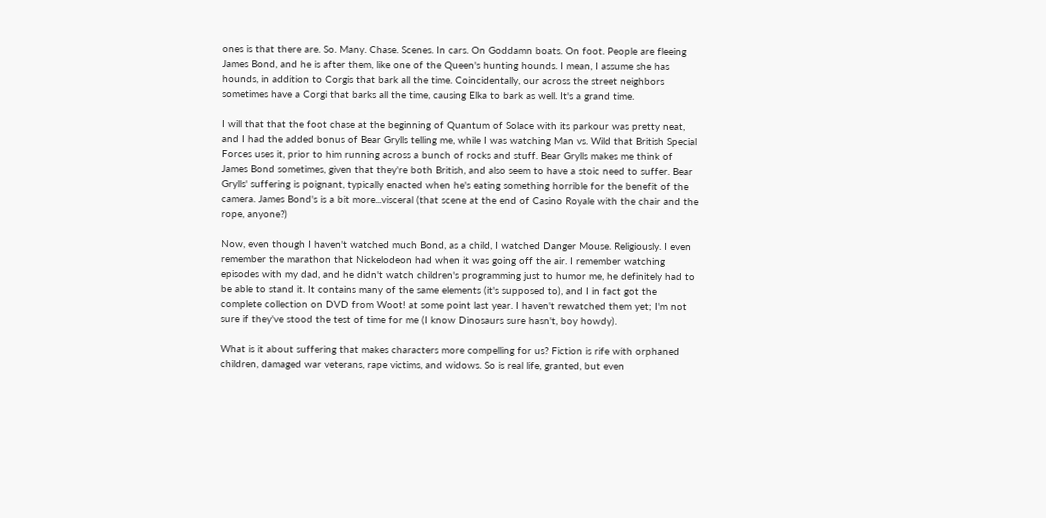ones is that there are. So. Many. Chase. Scenes. In cars. On Goddamn boats. On foot. People are fleeing James Bond, and he is after them, like one of the Queen's hunting hounds. I mean, I assume she has hounds, in addition to Corgis that bark all the time. Coincidentally, our across the street neighbors sometimes have a Corgi that barks all the time, causing Elka to bark as well. It's a grand time.

I will that that the foot chase at the beginning of Quantum of Solace with its parkour was pretty neat, and I had the added bonus of Bear Grylls telling me, while I was watching Man vs. Wild that British Special Forces uses it, prior to him running across a bunch of rocks and stuff. Bear Grylls makes me think of James Bond sometimes, given that they're both British, and also seem to have a stoic need to suffer. Bear Grylls' suffering is poignant, typically enacted when he's eating something horrible for the benefit of the camera. James Bond's is a bit more...visceral (that scene at the end of Casino Royale with the chair and the rope, anyone?)

Now, even though I haven't watched much Bond, as a child, I watched Danger Mouse. Religiously. I even remember the marathon that Nickelodeon had when it was going off the air. I remember watching episodes with my dad, and he didn't watch children's programming just to humor me, he definitely had to be able to stand it. It contains many of the same elements (it's supposed to), and I in fact got the complete collection on DVD from Woot! at some point last year. I haven't rewatched them yet; I'm not sure if they've stood the test of time for me (I know Dinosaurs sure hasn't, boy howdy).

What is it about suffering that makes characters more compelling for us? Fiction is rife with orphaned children, damaged war veterans, rape victims, and widows. So is real life, granted, but even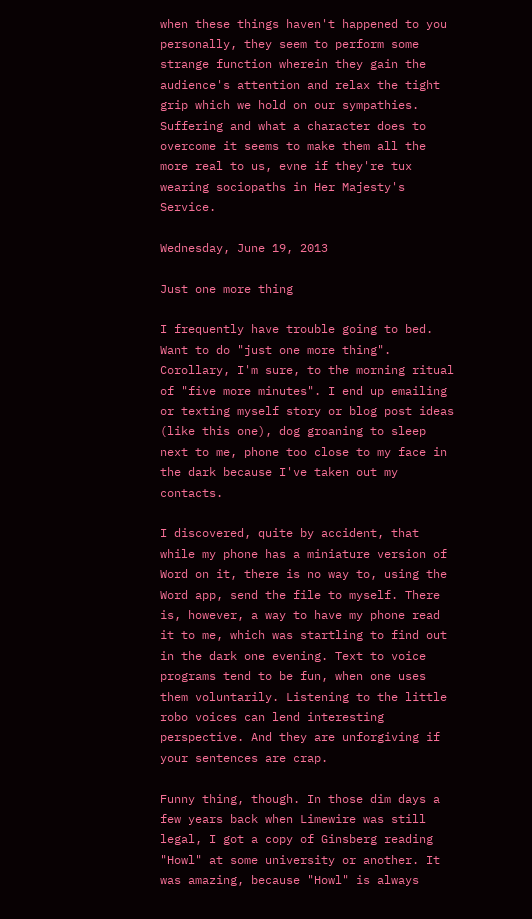when these things haven't happened to you personally, they seem to perform some strange function wherein they gain the audience's attention and relax the tight grip which we hold on our sympathies. Suffering and what a character does to overcome it seems to make them all the more real to us, evne if they're tux wearing sociopaths in Her Majesty's Service.

Wednesday, June 19, 2013

Just one more thing

I frequently have trouble going to bed. Want to do "just one more thing". Corollary, I'm sure, to the morning ritual of "five more minutes". I end up emailing or texting myself story or blog post ideas (like this one), dog groaning to sleep next to me, phone too close to my face in the dark because I've taken out my contacts.

I discovered, quite by accident, that while my phone has a miniature version of Word on it, there is no way to, using the Word app, send the file to myself. There is, however, a way to have my phone read it to me, which was startling to find out in the dark one evening. Text to voice programs tend to be fun, when one uses them voluntarily. Listening to the little robo voices can lend interesting perspective. And they are unforgiving if your sentences are crap.

Funny thing, though. In those dim days a few years back when Limewire was still legal, I got a copy of Ginsberg reading "Howl" at some university or another. It was amazing, because "Howl" is always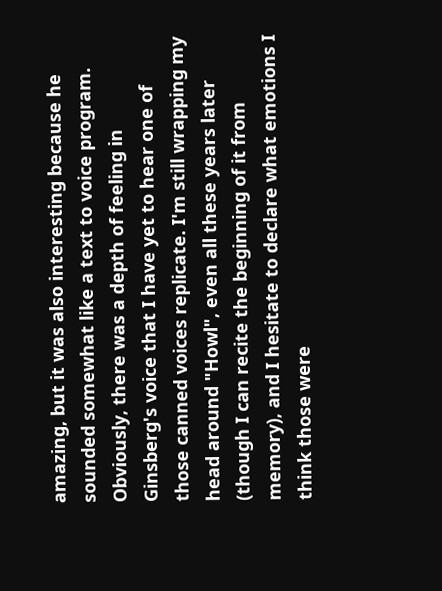amazing, but it was also interesting because he sounded somewhat like a text to voice program.  Obviously, there was a depth of feeling in Ginsberg's voice that I have yet to hear one of those canned voices replicate. I'm still wrapping my head around "Howl", even all these years later (though I can recite the beginning of it from memory), and I hesitate to declare what emotions I think those were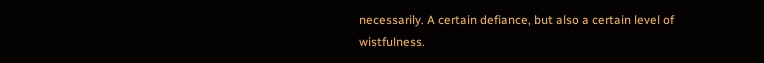necessarily. A certain defiance, but also a certain level of wistfulness.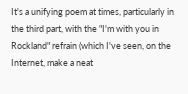It's a unifying poem at times, particularly in the third part, with the "I'm with you in Rockland" refrain (which I've seen, on the Internet, make a neat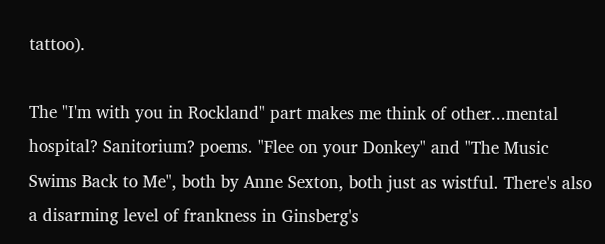tattoo).

The "I'm with you in Rockland" part makes me think of other...mental hospital? Sanitorium? poems. "Flee on your Donkey" and "The Music Swims Back to Me", both by Anne Sexton, both just as wistful. There's also a disarming level of frankness in Ginsberg's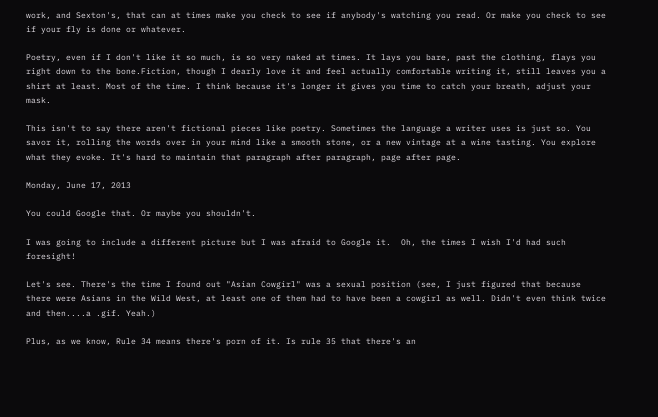work, and Sexton's, that can at times make you check to see if anybody's watching you read. Or make you check to see if your fly is done or whatever.

Poetry, even if I don't like it so much, is so very naked at times. It lays you bare, past the clothing, flays you right down to the bone.Fiction, though I dearly love it and feel actually comfortable writing it, still leaves you a shirt at least. Most of the time. I think because it's longer it gives you time to catch your breath, adjust your mask.

This isn't to say there aren't fictional pieces like poetry. Sometimes the language a writer uses is just so. You savor it, rolling the words over in your mind like a smooth stone, or a new vintage at a wine tasting. You explore what they evoke. It's hard to maintain that paragraph after paragraph, page after page.

Monday, June 17, 2013

You could Google that. Or maybe you shouldn't.

I was going to include a different picture but I was afraid to Google it.  Oh, the times I wish I'd had such foresight!

Let's see. There's the time I found out "Asian Cowgirl" was a sexual position (see, I just figured that because there were Asians in the Wild West, at least one of them had to have been a cowgirl as well. Didn't even think twice and then....a .gif. Yeah.)

Plus, as we know, Rule 34 means there's porn of it. Is rule 35 that there's an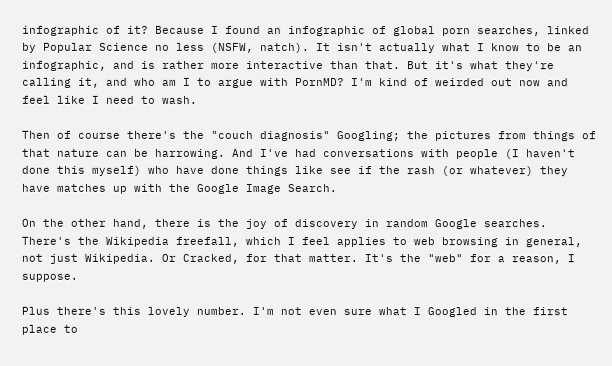infographic of it? Because I found an infographic of global porn searches, linked by Popular Science no less (NSFW, natch). It isn't actually what I know to be an infographic, and is rather more interactive than that. But it's what they're calling it, and who am I to argue with PornMD? I'm kind of weirded out now and feel like I need to wash.

Then of course there's the "couch diagnosis" Googling; the pictures from things of that nature can be harrowing. And I've had conversations with people (I haven't done this myself) who have done things like see if the rash (or whatever) they have matches up with the Google Image Search.

On the other hand, there is the joy of discovery in random Google searches. There's the Wikipedia freefall, which I feel applies to web browsing in general, not just Wikipedia. Or Cracked, for that matter. It's the "web" for a reason, I suppose.

Plus there's this lovely number. I'm not even sure what I Googled in the first place to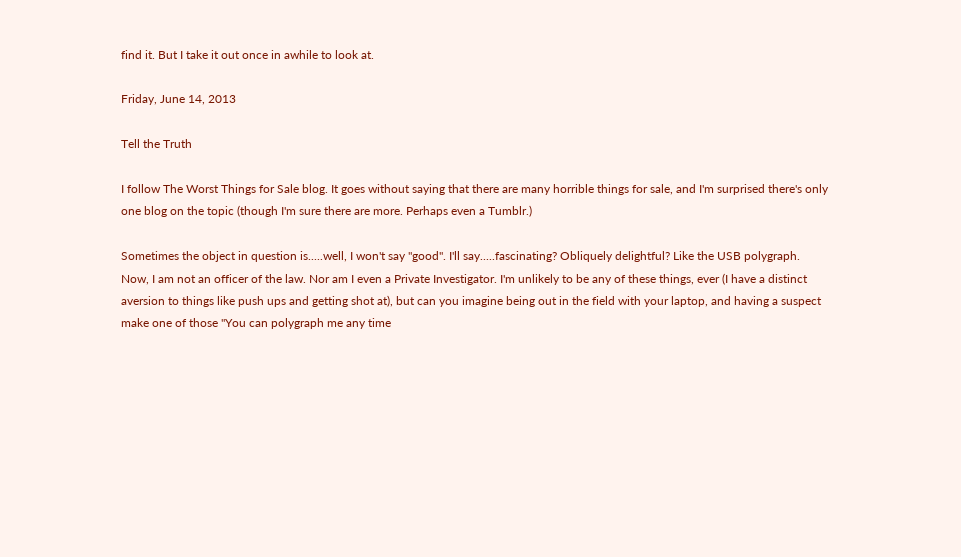find it. But I take it out once in awhile to look at.

Friday, June 14, 2013

Tell the Truth

I follow The Worst Things for Sale blog. It goes without saying that there are many horrible things for sale, and I'm surprised there's only one blog on the topic (though I'm sure there are more. Perhaps even a Tumblr.)

Sometimes the object in question is.....well, I won't say "good". I'll say.....fascinating? Obliquely delightful? Like the USB polygraph. Now, I am not an officer of the law. Nor am I even a Private Investigator. I'm unlikely to be any of these things, ever (I have a distinct aversion to things like push ups and getting shot at), but can you imagine being out in the field with your laptop, and having a suspect make one of those "You can polygraph me any time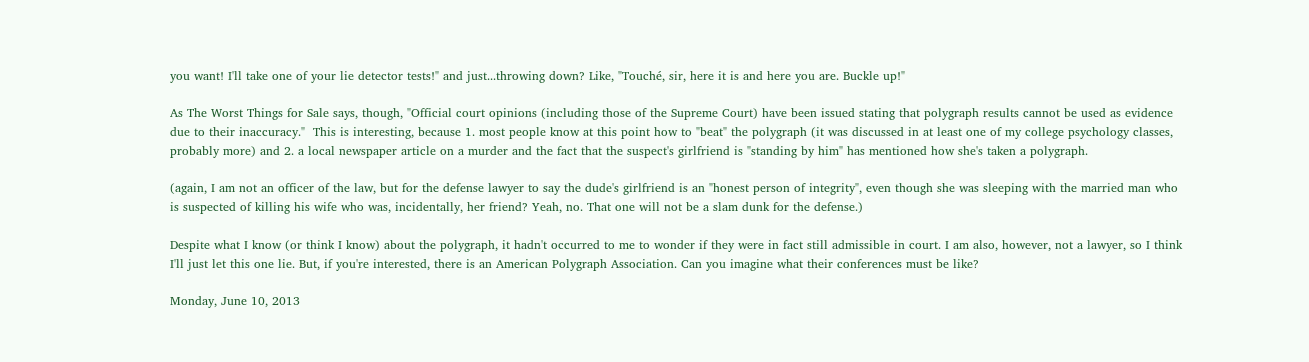you want! I'll take one of your lie detector tests!" and just...throwing down? Like, "Touché, sir, here it is and here you are. Buckle up!"

As The Worst Things for Sale says, though, "Official court opinions (including those of the Supreme Court) have been issued stating that polygraph results cannot be used as evidence due to their inaccuracy."  This is interesting, because 1. most people know at this point how to "beat" the polygraph (it was discussed in at least one of my college psychology classes, probably more) and 2. a local newspaper article on a murder and the fact that the suspect's girlfriend is "standing by him" has mentioned how she's taken a polygraph.

(again, I am not an officer of the law, but for the defense lawyer to say the dude's girlfriend is an "honest person of integrity", even though she was sleeping with the married man who is suspected of killing his wife who was, incidentally, her friend? Yeah, no. That one will not be a slam dunk for the defense.)

Despite what I know (or think I know) about the polygraph, it hadn't occurred to me to wonder if they were in fact still admissible in court. I am also, however, not a lawyer, so I think I'll just let this one lie. But, if you're interested, there is an American Polygraph Association. Can you imagine what their conferences must be like?

Monday, June 10, 2013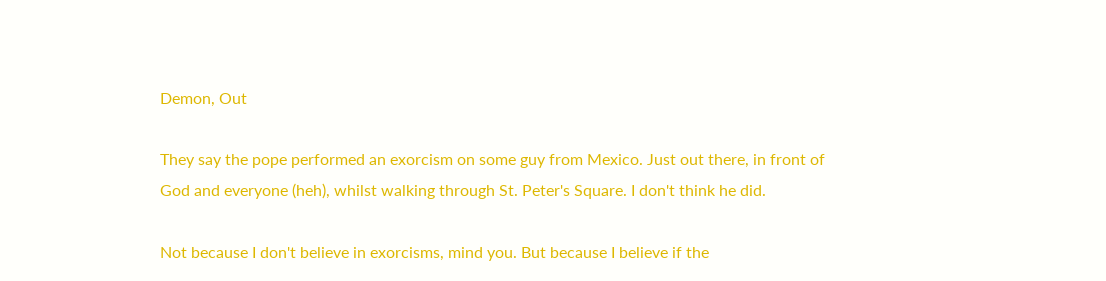Demon, Out

They say the pope performed an exorcism on some guy from Mexico. Just out there, in front of God and everyone (heh), whilst walking through St. Peter's Square. I don't think he did.

Not because I don't believe in exorcisms, mind you. But because I believe if the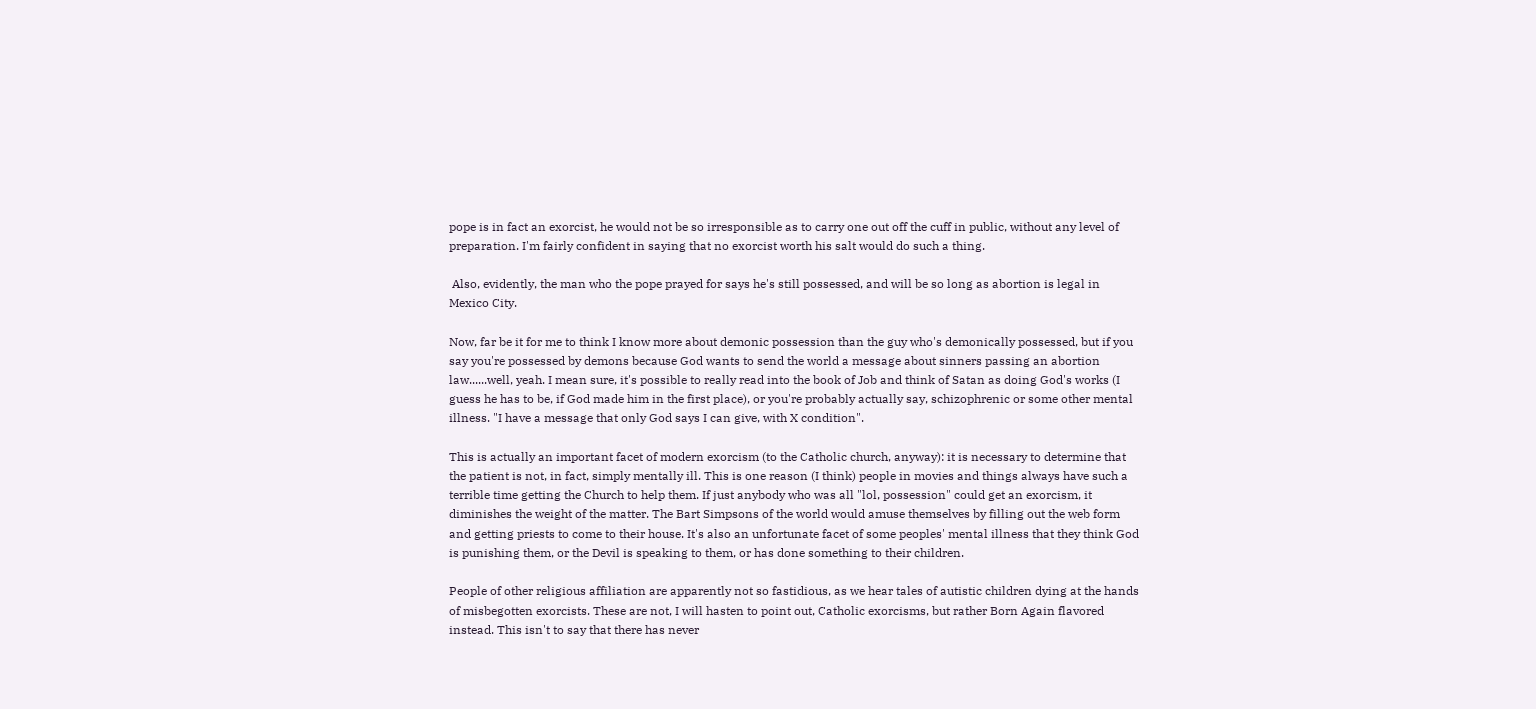pope is in fact an exorcist, he would not be so irresponsible as to carry one out off the cuff in public, without any level of preparation. I'm fairly confident in saying that no exorcist worth his salt would do such a thing.

 Also, evidently, the man who the pope prayed for says he's still possessed, and will be so long as abortion is legal in Mexico City.

Now, far be it for me to think I know more about demonic possession than the guy who's demonically possessed, but if you say you're possessed by demons because God wants to send the world a message about sinners passing an abortion law......well, yeah. I mean sure, it's possible to really read into the book of Job and think of Satan as doing God's works (I guess he has to be, if God made him in the first place), or you're probably actually say, schizophrenic or some other mental illness. "I have a message that only God says I can give, with X condition".

This is actually an important facet of modern exorcism (to the Catholic church, anyway): it is necessary to determine that the patient is not, in fact, simply mentally ill. This is one reason (I think) people in movies and things always have such a terrible time getting the Church to help them. If just anybody who was all "lol, possession" could get an exorcism, it diminishes the weight of the matter. The Bart Simpsons of the world would amuse themselves by filling out the web form and getting priests to come to their house. It's also an unfortunate facet of some peoples' mental illness that they think God is punishing them, or the Devil is speaking to them, or has done something to their children.

People of other religious affiliation are apparently not so fastidious, as we hear tales of autistic children dying at the hands of misbegotten exorcists. These are not, I will hasten to point out, Catholic exorcisms, but rather Born Again flavored instead. This isn't to say that there has never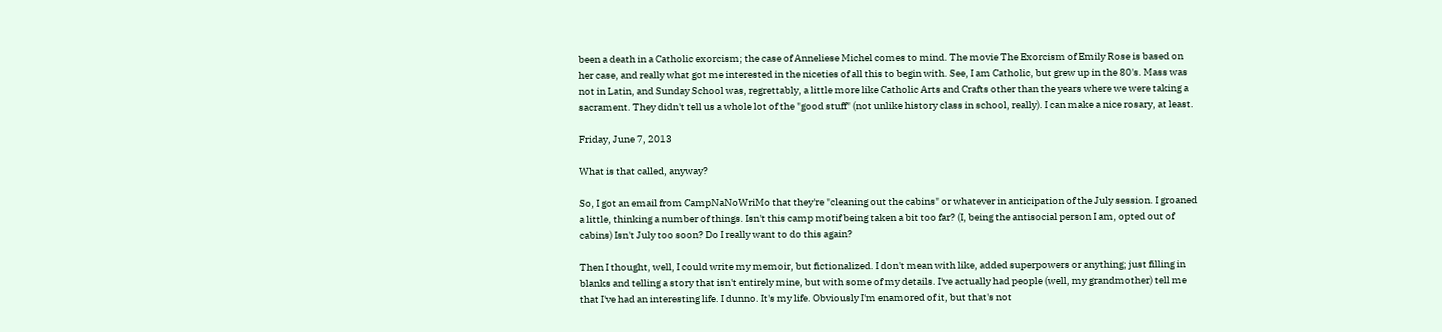been a death in a Catholic exorcism; the case of Anneliese Michel comes to mind. The movie The Exorcism of Emily Rose is based on her case, and really what got me interested in the niceties of all this to begin with. See, I am Catholic, but grew up in the 80's. Mass was not in Latin, and Sunday School was, regrettably, a little more like Catholic Arts and Crafts other than the years where we were taking a sacrament. They didn't tell us a whole lot of the "good stuff" (not unlike history class in school, really). I can make a nice rosary, at least.

Friday, June 7, 2013

What is that called, anyway?

So, I got an email from CampNaNoWriMo that they're "cleaning out the cabins" or whatever in anticipation of the July session. I groaned a little, thinking a number of things. Isn't this camp motif being taken a bit too far? (I, being the antisocial person I am, opted out of cabins) Isn't July too soon? Do I really want to do this again?

Then I thought, well, I could write my memoir, but fictionalized. I don't mean with like, added superpowers or anything; just filling in blanks and telling a story that isn't entirely mine, but with some of my details. I've actually had people (well, my grandmother) tell me that I've had an interesting life. I dunno. It's my life. Obviously I'm enamored of it, but that's not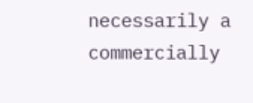necessarily a commercially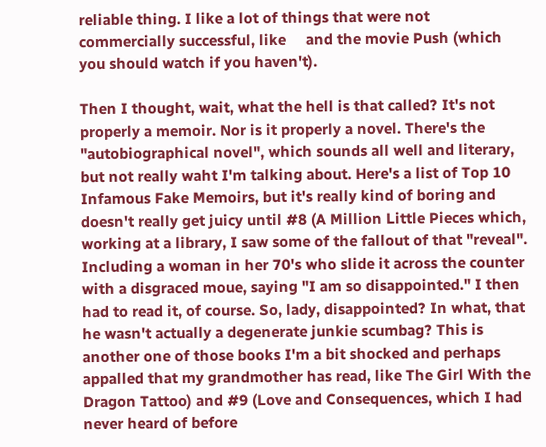reliable thing. I like a lot of things that were not commercially successful, like     and the movie Push (which you should watch if you haven't).

Then I thought, wait, what the hell is that called? It's not properly a memoir. Nor is it properly a novel. There's the "autobiographical novel", which sounds all well and literary, but not really waht I'm talking about. Here's a list of Top 10 Infamous Fake Memoirs, but it's really kind of boring and doesn't really get juicy until #8 (A Million Little Pieces which, working at a library, I saw some of the fallout of that "reveal". Including a woman in her 70's who slide it across the counter with a disgraced moue, saying "I am so disappointed." I then had to read it, of course. So, lady, disappointed? In what, that he wasn't actually a degenerate junkie scumbag? This is another one of those books I'm a bit shocked and perhaps appalled that my grandmother has read, like The Girl With the Dragon Tattoo) and #9 (Love and Consequences, which I had never heard of before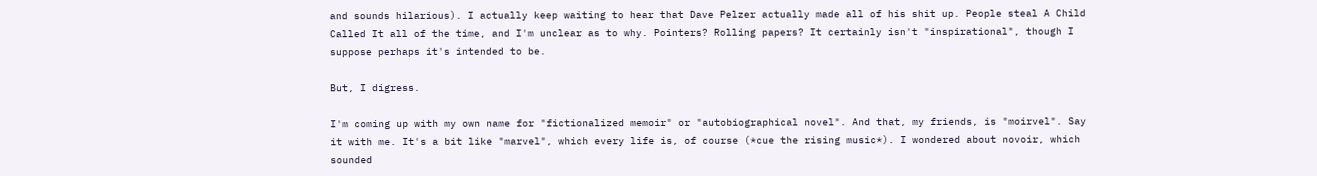and sounds hilarious). I actually keep waiting to hear that Dave Pelzer actually made all of his shit up. People steal A Child Called It all of the time, and I'm unclear as to why. Pointers? Rolling papers? It certainly isn't "inspirational", though I suppose perhaps it's intended to be.

But, I digress.

I'm coming up with my own name for "fictionalized memoir" or "autobiographical novel". And that, my friends, is "moirvel". Say it with me. It's a bit like "marvel", which every life is, of course (*cue the rising music*). I wondered about novoir, which sounded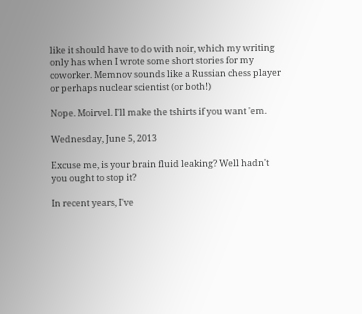like it should have to do with noir, which my writing only has when I wrote some short stories for my coworker. Memnov sounds like a Russian chess player or perhaps nuclear scientist (or both!)

Nope. Moirvel. I'll make the tshirts if you want 'em.

Wednesday, June 5, 2013

Excuse me, is your brain fluid leaking? Well hadn't you ought to stop it?

In recent years, I've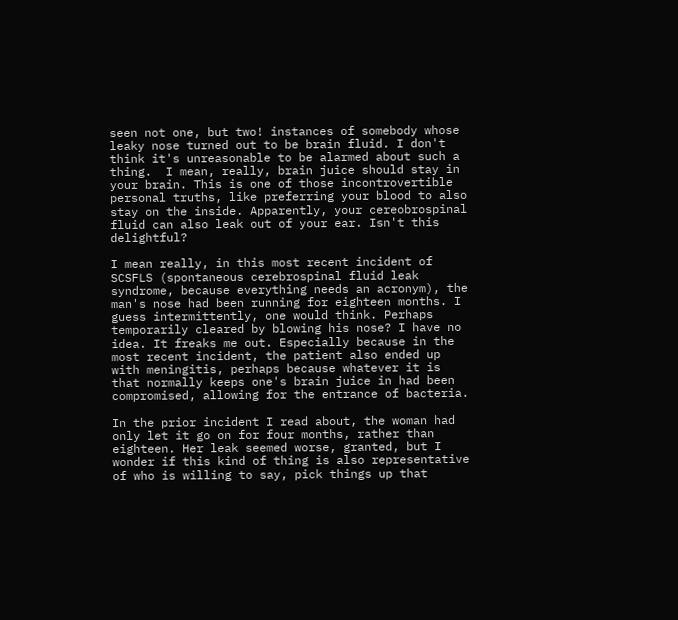seen not one, but two! instances of somebody whose leaky nose turned out to be brain fluid. I don't think it's unreasonable to be alarmed about such a thing.  I mean, really, brain juice should stay in your brain. This is one of those incontrovertible personal truths, like preferring your blood to also stay on the inside. Apparently, your cereobrospinal fluid can also leak out of your ear. Isn't this delightful?

I mean really, in this most recent incident of SCSFLS (spontaneous cerebrospinal fluid leak syndrome, because everything needs an acronym), the man's nose had been running for eighteen months. I guess intermittently, one would think. Perhaps temporarily cleared by blowing his nose? I have no idea. It freaks me out. Especially because in the most recent incident, the patient also ended up with meningitis, perhaps because whatever it is that normally keeps one's brain juice in had been compromised, allowing for the entrance of bacteria.

In the prior incident I read about, the woman had only let it go on for four months, rather than eighteen. Her leak seemed worse, granted, but I wonder if this kind of thing is also representative of who is willing to say, pick things up that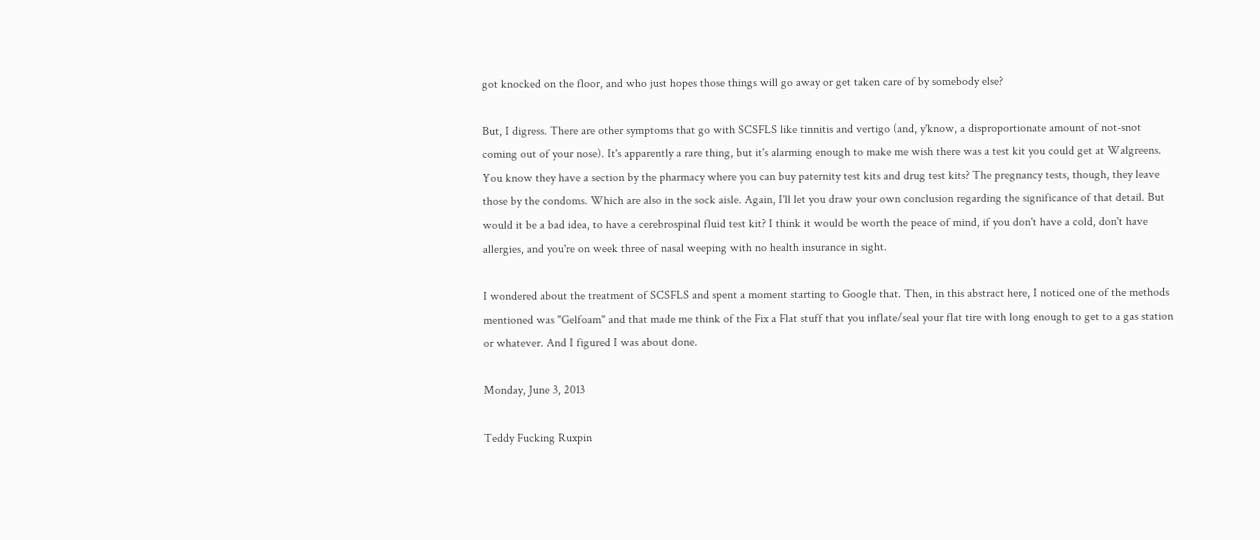got knocked on the floor, and who just hopes those things will go away or get taken care of by somebody else?

But, I digress. There are other symptoms that go with SCSFLS like tinnitis and vertigo (and, y'know, a disproportionate amount of not-snot coming out of your nose). It's apparently a rare thing, but it's alarming enough to make me wish there was a test kit you could get at Walgreens. You know they have a section by the pharmacy where you can buy paternity test kits and drug test kits? The pregnancy tests, though, they leave those by the condoms. Which are also in the sock aisle. Again, I'll let you draw your own conclusion regarding the significance of that detail. But would it be a bad idea, to have a cerebrospinal fluid test kit? I think it would be worth the peace of mind, if you don't have a cold, don't have allergies, and you're on week three of nasal weeping with no health insurance in sight.

I wondered about the treatment of SCSFLS and spent a moment starting to Google that. Then, in this abstract here, I noticed one of the methods mentioned was "Gelfoam" and that made me think of the Fix a Flat stuff that you inflate/seal your flat tire with long enough to get to a gas station or whatever. And I figured I was about done.

Monday, June 3, 2013

Teddy Fucking Ruxpin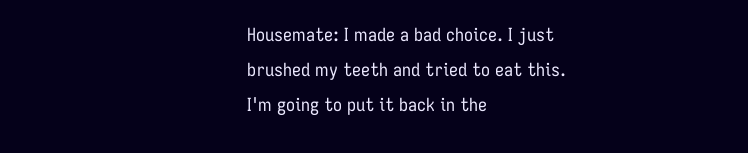Housemate: I made a bad choice. I just brushed my teeth and tried to eat this. I'm going to put it back in the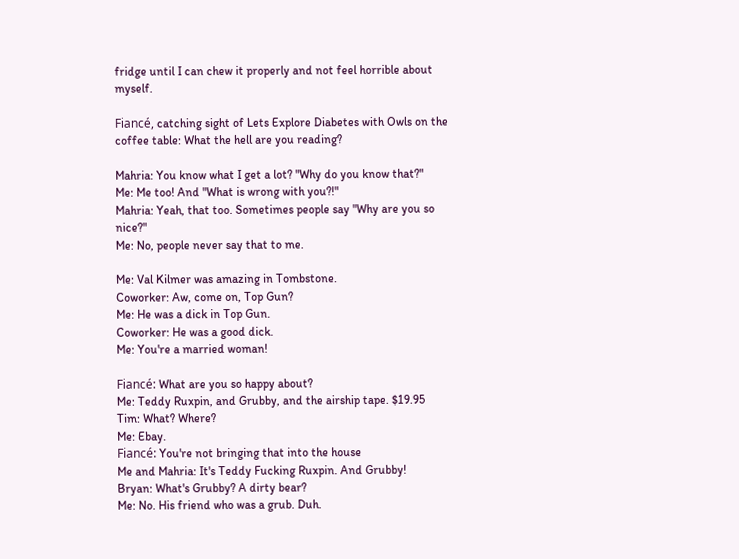fridge until I can chew it properly and not feel horrible about myself.

Fiancé, catching sight of Lets Explore Diabetes with Owls on the coffee table: What the hell are you reading?

Mahria: You know what I get a lot? "Why do you know that?"
Me: Me too! And "What is wrong with you?!"
Mahria: Yeah, that too. Sometimes people say "Why are you so nice?"
Me: No, people never say that to me.

Me: Val Kilmer was amazing in Tombstone.
Coworker: Aw, come on, Top Gun?
Me: He was a dick in Top Gun.
Coworker: He was a good dick.
Me: You're a married woman!

Fiancé: What are you so happy about?
Me: Teddy Ruxpin, and Grubby, and the airship tape. $19.95
Tim: What? Where?
Me: Ebay.
Fiancé: You're not bringing that into the house
Me and Mahria: It's Teddy Fucking Ruxpin. And Grubby!
Bryan: What's Grubby? A dirty bear?
Me: No. His friend who was a grub. Duh.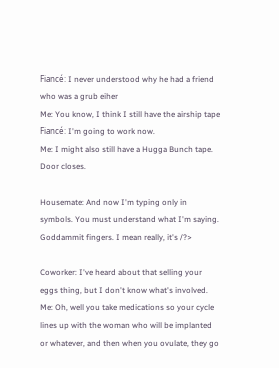Fiancé: I never understood why he had a friend who was a grub eiher
Me: You know, I think I still have the airship tape
Fiancé: I'm going to work now.
Me: I might also still have a Hugga Bunch tape.
Door closes.

Housemate: And now I'm typing only in symbols. You must understand what I'm saying. Goddammit fingers. I mean really, it's /?>

Coworker: I've heard about that selling your eggs thing, but I don't know what's involved.
Me: Oh, well you take medications so your cycle lines up with the woman who will be implanted or whatever, and then when you ovulate, they go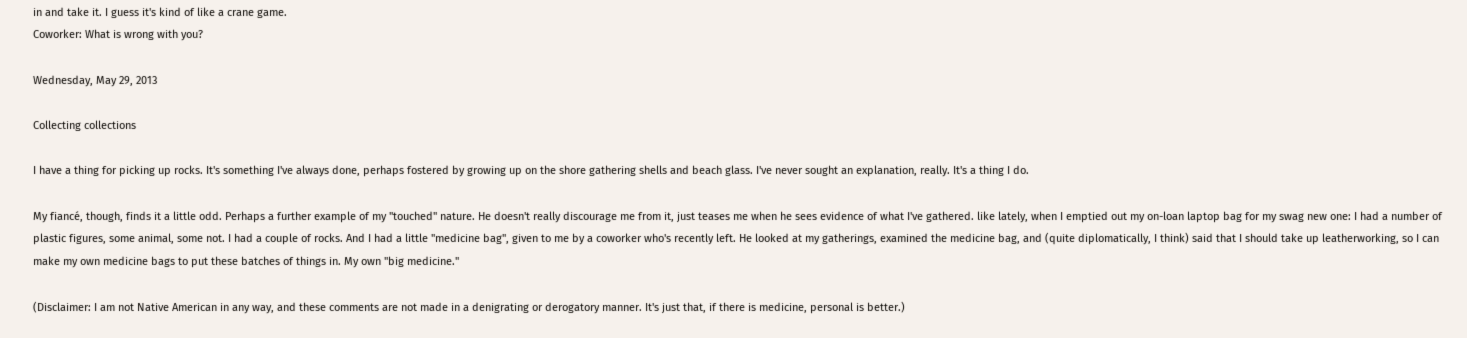in and take it. I guess it's kind of like a crane game.
Coworker: What is wrong with you?

Wednesday, May 29, 2013

Collecting collections

I have a thing for picking up rocks. It's something I've always done, perhaps fostered by growing up on the shore gathering shells and beach glass. I've never sought an explanation, really. It's a thing I do.

My fiancé, though, finds it a little odd. Perhaps a further example of my "touched" nature. He doesn't really discourage me from it, just teases me when he sees evidence of what I've gathered. like lately, when I emptied out my on-loan laptop bag for my swag new one: I had a number of plastic figures, some animal, some not. I had a couple of rocks. And I had a little "medicine bag", given to me by a coworker who's recently left. He looked at my gatherings, examined the medicine bag, and (quite diplomatically, I think) said that I should take up leatherworking, so I can make my own medicine bags to put these batches of things in. My own "big medicine."

(Disclaimer: I am not Native American in any way, and these comments are not made in a denigrating or derogatory manner. It's just that, if there is medicine, personal is better.)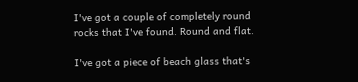I've got a couple of completely round rocks that I've found. Round and flat.

I've got a piece of beach glass that's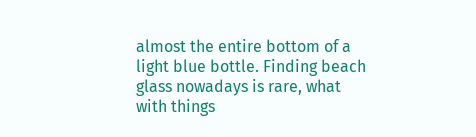almost the entire bottom of a light blue bottle. Finding beach glass nowadays is rare, what with things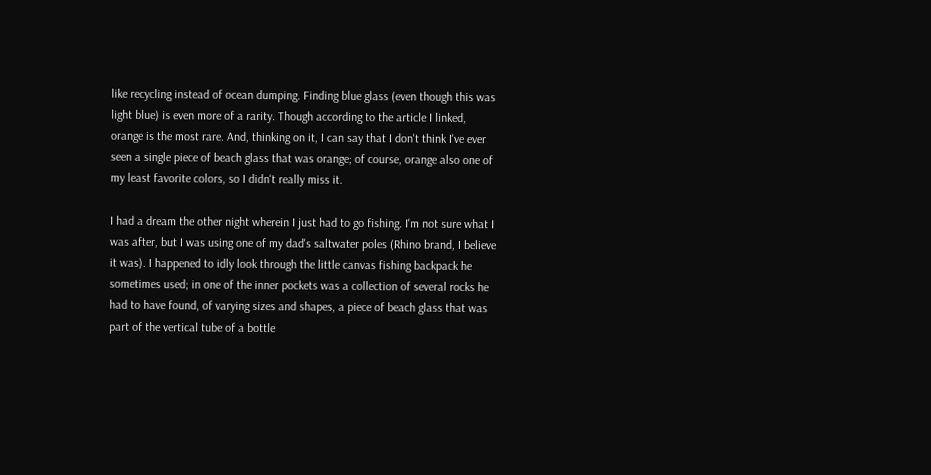like recycling instead of ocean dumping. Finding blue glass (even though this was light blue) is even more of a rarity. Though according to the article I linked, orange is the most rare. And, thinking on it, I can say that I don't think I've ever seen a single piece of beach glass that was orange; of course, orange also one of my least favorite colors, so I didn't really miss it.

I had a dream the other night wherein I just had to go fishing. I'm not sure what I was after, but I was using one of my dad's saltwater poles (Rhino brand, I believe it was). I happened to idly look through the little canvas fishing backpack he sometimes used; in one of the inner pockets was a collection of several rocks he had to have found, of varying sizes and shapes, a piece of beach glass that was part of the vertical tube of a bottle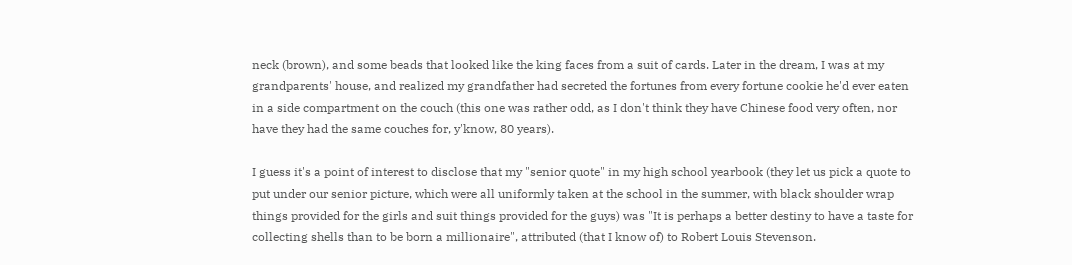neck (brown), and some beads that looked like the king faces from a suit of cards. Later in the dream, I was at my grandparents' house, and realized my grandfather had secreted the fortunes from every fortune cookie he'd ever eaten in a side compartment on the couch (this one was rather odd, as I don't think they have Chinese food very often, nor have they had the same couches for, y'know, 80 years).

I guess it's a point of interest to disclose that my "senior quote" in my high school yearbook (they let us pick a quote to put under our senior picture, which were all uniformly taken at the school in the summer, with black shoulder wrap things provided for the girls and suit things provided for the guys) was "It is perhaps a better destiny to have a taste for collecting shells than to be born a millionaire", attributed (that I know of) to Robert Louis Stevenson.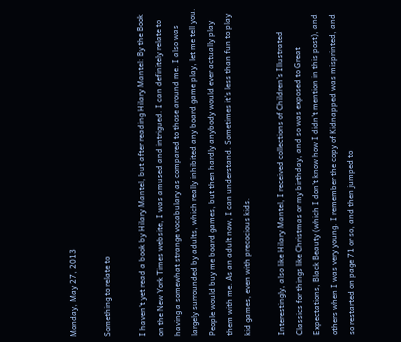Monday, May 27, 2013

Something to relate to

I haven't yet read a book by Hilary Mantel, but after reading Hilary Mantel: By the Book on the New York Times website, I was amused and intrigued. I can definitely relate to having a somewhat strange vocabulary as compared to those around me. I also was largely surrounded by adults, which really inhibited any board game play, let me tell you. People would buy me board games, but then hardly anybody would ever actually play them with me. As an adult now, I can understand. Sometimes it's less than fun to play kid games, even with precocious kids.

Interestingly, also like Hilary Mantel, I received collections of Children's Illustrated Classics for things like Christmas or my birthday, and so was exposed to Great Expectations, Black Beauty (which I don't know how I didn't mention in this post), and others when I was very young. I remember the copy of Kidnapped was misprinted, and so restarted on page 71 or so, and then jumped to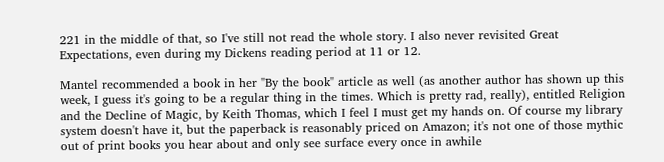221 in the middle of that, so I've still not read the whole story. I also never revisited Great Expectations, even during my Dickens reading period at 11 or 12.

Mantel recommended a book in her "By the book" article as well (as another author has shown up this week, I guess it's going to be a regular thing in the times. Which is pretty rad, really), entitled Religion and the Decline of Magic, by Keith Thomas, which I feel I must get my hands on. Of course my library system doesn't have it, but the paperback is reasonably priced on Amazon; it's not one of those mythic out of print books you hear about and only see surface every once in awhile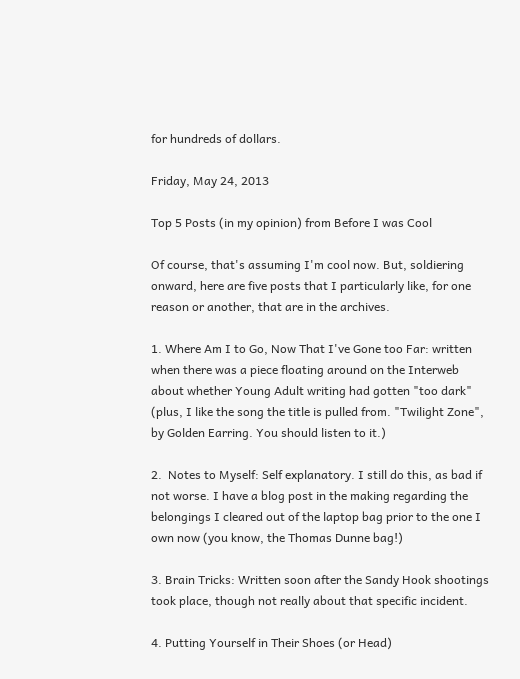for hundreds of dollars.

Friday, May 24, 2013

Top 5 Posts (in my opinion) from Before I was Cool

Of course, that's assuming I'm cool now. But, soldiering onward, here are five posts that I particularly like, for one reason or another, that are in the archives.

1. Where Am I to Go, Now That I've Gone too Far: written when there was a piece floating around on the Interweb about whether Young Adult writing had gotten "too dark" (plus, I like the song the title is pulled from. "Twilight Zone", by Golden Earring. You should listen to it.)

2.  Notes to Myself: Self explanatory. I still do this, as bad if not worse. I have a blog post in the making regarding the belongings I cleared out of the laptop bag prior to the one I own now (you know, the Thomas Dunne bag!)

3. Brain Tricks: Written soon after the Sandy Hook shootings took place, though not really about that specific incident.

4. Putting Yourself in Their Shoes (or Head)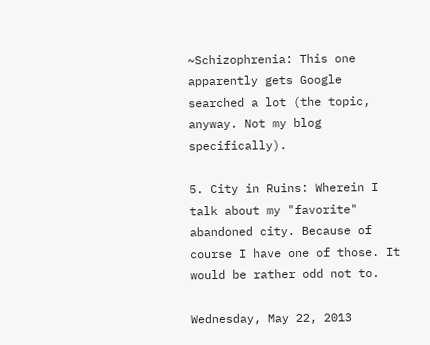~Schizophrenia: This one apparently gets Google searched a lot (the topic, anyway. Not my blog specifically).

5. City in Ruins: Wherein I talk about my "favorite" abandoned city. Because of course I have one of those. It would be rather odd not to.

Wednesday, May 22, 2013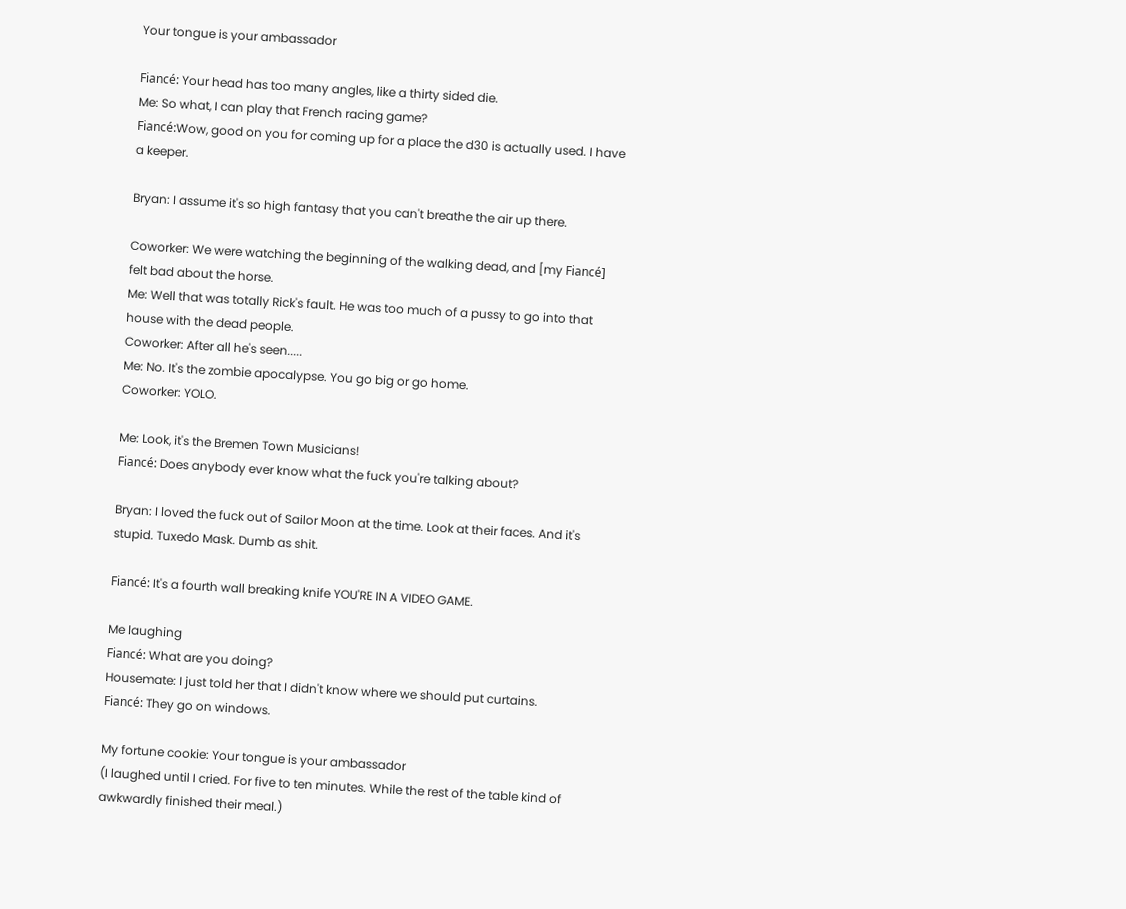Your tongue is your ambassador

Fiancé: Your head has too many angles, like a thirty sided die.
Me: So what, I can play that French racing game?
Fiancé:Wow, good on you for coming up for a place the d30 is actually used. I have a keeper.

Bryan: I assume it's so high fantasy that you can't breathe the air up there.

Coworker: We were watching the beginning of the walking dead, and [my Fiancé] felt bad about the horse.
Me: Well that was totally Rick's fault. He was too much of a pussy to go into that house with the dead people.
Coworker: After all he's seen.....
Me: No. It's the zombie apocalypse. You go big or go home.
Coworker: YOLO.

Me: Look, it's the Bremen Town Musicians!
Fiancé: Does anybody ever know what the fuck you're talking about?

Bryan: I loved the fuck out of Sailor Moon at the time. Look at their faces. And it's stupid. Tuxedo Mask. Dumb as shit.

Fiancé: It's a fourth wall breaking knife YOU'RE IN A VIDEO GAME.

Me laughing
Fiancé: What are you doing?
Housemate: I just told her that I didn't know where we should put curtains.
Fiancé: They go on windows.

My fortune cookie: Your tongue is your ambassador
(I laughed until I cried. For five to ten minutes. While the rest of the table kind of awkwardly finished their meal.)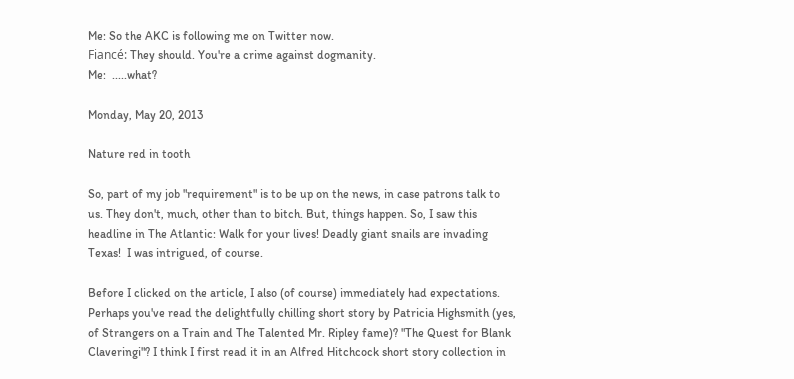Me: So the AKC is following me on Twitter now.
Fiancé: They should. You're a crime against dogmanity.
Me:  .....what?

Monday, May 20, 2013

Nature red in tooth

So, part of my job "requirement" is to be up on the news, in case patrons talk to us. They don't, much, other than to bitch. But, things happen. So, I saw this headline in The Atlantic: Walk for your lives! Deadly giant snails are invading Texas!  I was intrigued, of course.

Before I clicked on the article, I also (of course) immediately had expectations. Perhaps you've read the delightfully chilling short story by Patricia Highsmith (yes, of Strangers on a Train and The Talented Mr. Ripley fame)? "The Quest for Blank Claveringi"? I think I first read it in an Alfred Hitchcock short story collection in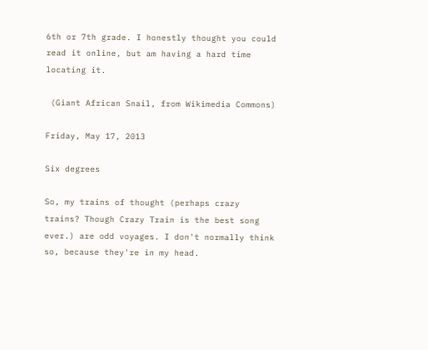6th or 7th grade. I honestly thought you could read it online, but am having a hard time locating it.

 (Giant African Snail, from Wikimedia Commons)

Friday, May 17, 2013

Six degrees

So, my trains of thought (perhaps crazy trains? Though Crazy Train is the best song ever.) are odd voyages. I don't normally think so, because they're in my head.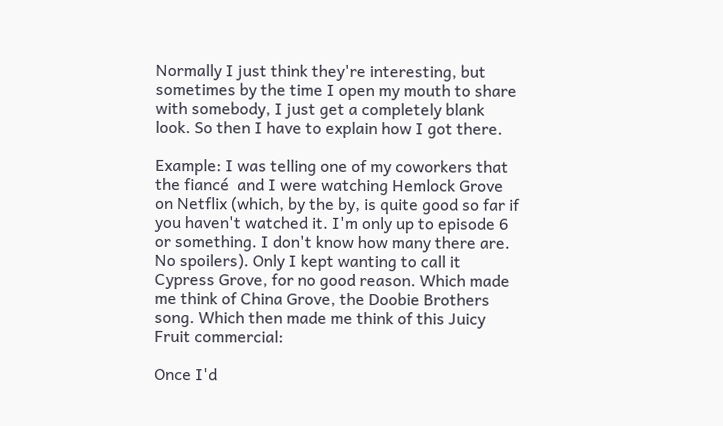Normally I just think they're interesting, but sometimes by the time I open my mouth to share with somebody, I just get a completely blank look. So then I have to explain how I got there.

Example: I was telling one of my coworkers that the fiancé  and I were watching Hemlock Grove on Netflix (which, by the by, is quite good so far if you haven't watched it. I'm only up to episode 6 or something. I don't know how many there are. No spoilers). Only I kept wanting to call it Cypress Grove, for no good reason. Which made me think of China Grove, the Doobie Brothers song. Which then made me think of this Juicy Fruit commercial:

Once I'd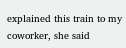explained this train to my coworker, she said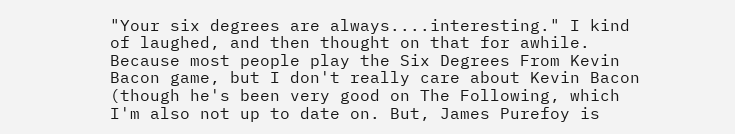"Your six degrees are always....interesting." I kind of laughed, and then thought on that for awhile. Because most people play the Six Degrees From Kevin Bacon game, but I don't really care about Kevin Bacon (though he's been very good on The Following, which I'm also not up to date on. But, James Purefoy is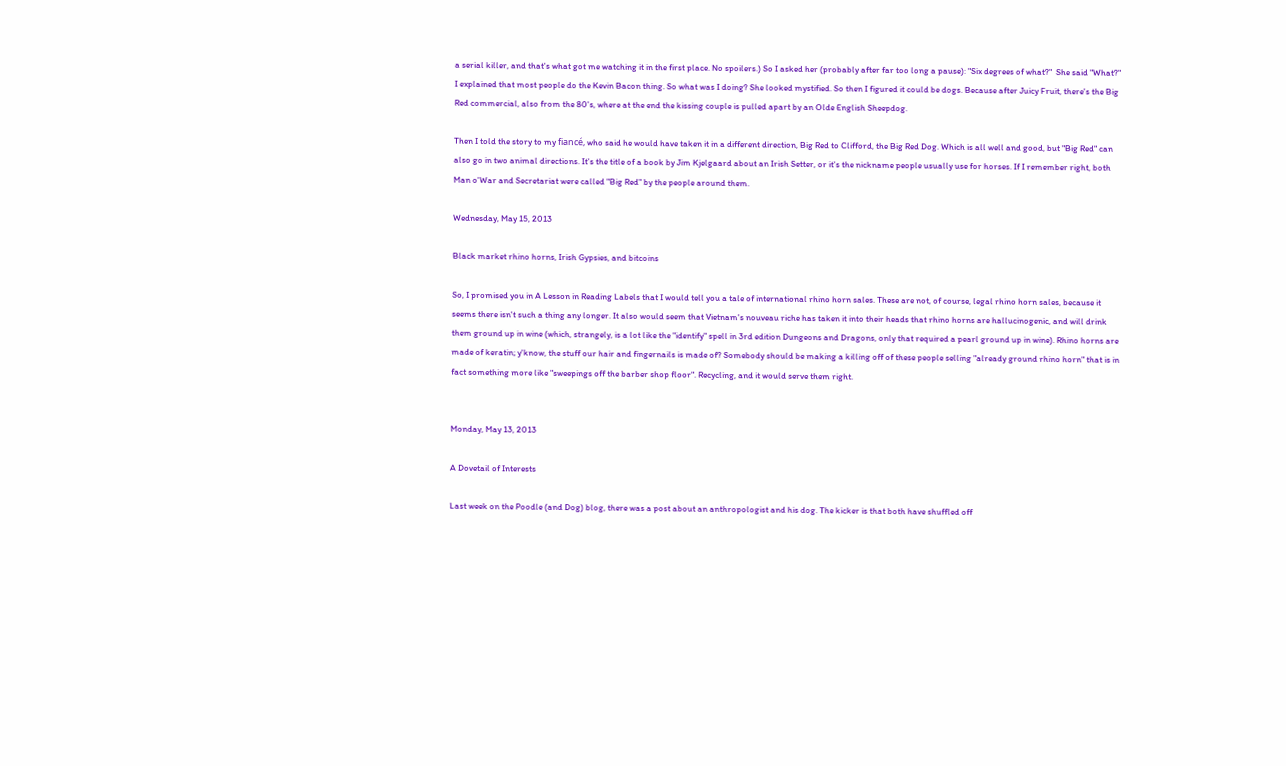a serial killer, and that's what got me watching it in the first place. No spoilers.) So I asked her (probably after far too long a pause): "Six degrees of what?"  She said "What?" I explained that most people do the Kevin Bacon thing. So what was I doing? She looked mystified. So then I figured it could be dogs. Because after Juicy Fruit, there's the Big Red commercial, also from the 80's, where at the end the kissing couple is pulled apart by an Olde English Sheepdog.

Then I told the story to my fiancé, who said he would have taken it in a different direction, Big Red to Clifford, the Big Red Dog. Which is all well and good, but "Big Red" can also go in two animal directions. It's the title of a book by Jim Kjelgaard about an Irish Setter, or it's the nickname people usually use for horses. If I remember right, both Man o'War and Secretariat were called "Big Red" by the people around them.

Wednesday, May 15, 2013

Black market rhino horns, Irish Gypsies, and bitcoins

So, I promised you in A Lesson in Reading Labels that I would tell you a tale of international rhino horn sales. These are not, of course, legal rhino horn sales, because it seems there isn't such a thing any longer. It also would seem that Vietnam's nouveau riche has taken it into their heads that rhino horns are hallucinogenic, and will drink them ground up in wine (which, strangely, is a lot like the "identify" spell in 3rd edition Dungeons and Dragons, only that required a pearl ground up in wine). Rhino horns are made of keratin; y'know, the stuff our hair and fingernails is made of? Somebody should be making a killing off of these people selling "already ground rhino horn" that is in fact something more like "sweepings off the barber shop floor". Recycling, and it would serve them right.


Monday, May 13, 2013

A Dovetail of Interests

Last week on the Poodle (and Dog) blog, there was a post about an anthropologist and his dog. The kicker is that both have shuffled off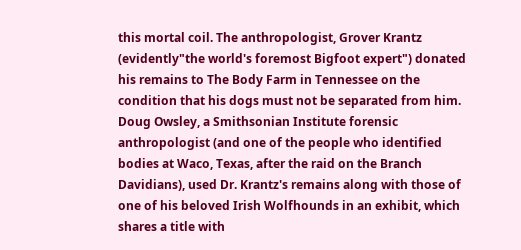this mortal coil. The anthropologist, Grover Krantz (evidently"the world's foremost Bigfoot expert") donated his remains to The Body Farm in Tennessee on the condition that his dogs must not be separated from him. Doug Owsley, a Smithsonian Institute forensic anthropologist (and one of the people who identified bodies at Waco, Texas, after the raid on the Branch Davidians), used Dr. Krantz's remains along with those of one of his beloved Irish Wolfhounds in an exhibit, which shares a title with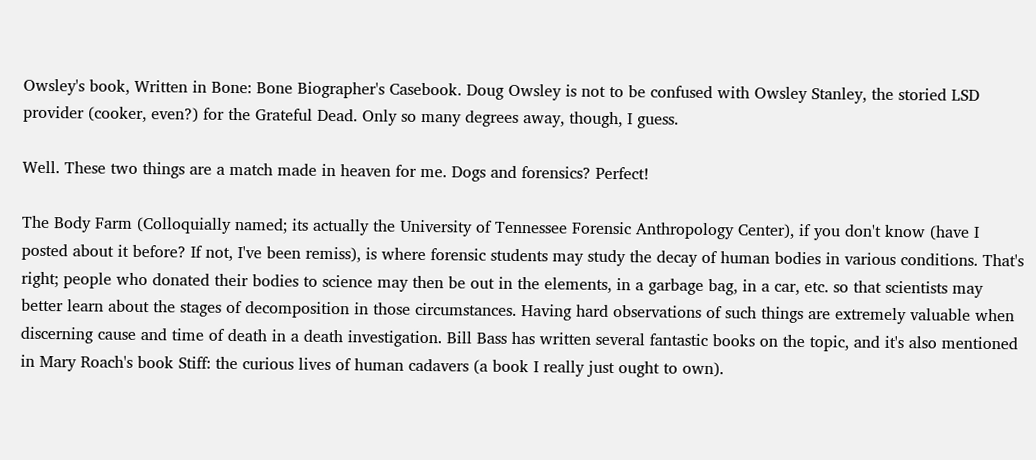Owsley's book, Written in Bone: Bone Biographer's Casebook. Doug Owsley is not to be confused with Owsley Stanley, the storied LSD provider (cooker, even?) for the Grateful Dead. Only so many degrees away, though, I guess.

Well. These two things are a match made in heaven for me. Dogs and forensics? Perfect!

The Body Farm (Colloquially named; its actually the University of Tennessee Forensic Anthropology Center), if you don't know (have I posted about it before? If not, I've been remiss), is where forensic students may study the decay of human bodies in various conditions. That's right; people who donated their bodies to science may then be out in the elements, in a garbage bag, in a car, etc. so that scientists may better learn about the stages of decomposition in those circumstances. Having hard observations of such things are extremely valuable when discerning cause and time of death in a death investigation. Bill Bass has written several fantastic books on the topic, and it's also mentioned in Mary Roach's book Stiff: the curious lives of human cadavers (a book I really just ought to own).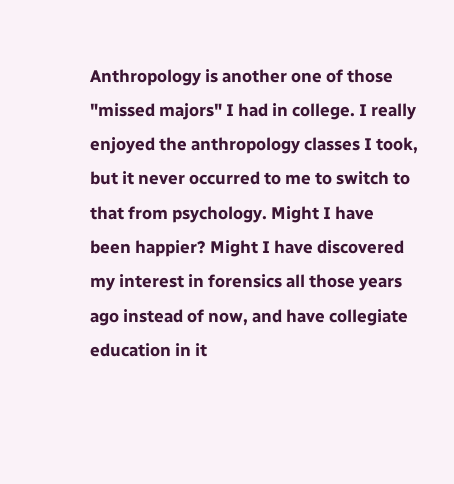Anthropology is another one of those "missed majors" I had in college. I really enjoyed the anthropology classes I took, but it never occurred to me to switch to that from psychology. Might I have been happier? Might I have discovered my interest in forensics all those years ago instead of now, and have collegiate education in it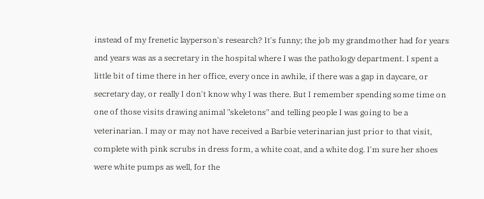instead of my frenetic layperson's research? It's funny; the job my grandmother had for years and years was as a secretary in the hospital where I was the pathology department. I spent a little bit of time there in her office, every once in awhile, if there was a gap in daycare, or secretary day, or really I don't know why I was there. But I remember spending some time on one of those visits drawing animal "skeletons" and telling people I was going to be a veterinarian. I may or may not have received a Barbie veterinarian just prior to that visit, complete with pink scrubs in dress form, a white coat, and a white dog. I'm sure her shoes were white pumps as well, for the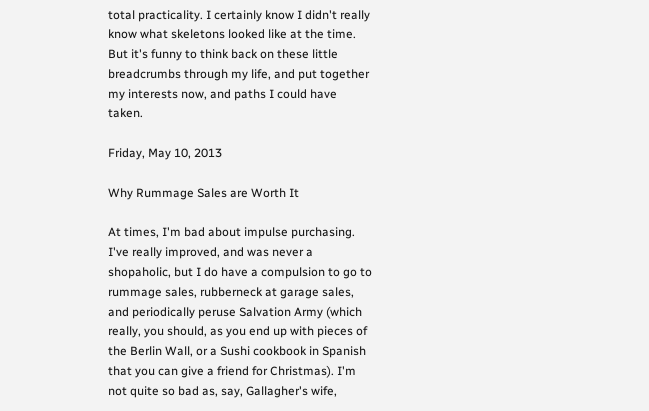total practicality. I certainly know I didn't really know what skeletons looked like at the time. But it's funny to think back on these little breadcrumbs through my life, and put together my interests now, and paths I could have taken.

Friday, May 10, 2013

Why Rummage Sales are Worth It

At times, I'm bad about impulse purchasing. I've really improved, and was never a shopaholic, but I do have a compulsion to go to rummage sales, rubberneck at garage sales, and periodically peruse Salvation Army (which really, you should, as you end up with pieces of the Berlin Wall, or a Sushi cookbook in Spanish that you can give a friend for Christmas). I'm not quite so bad as, say, Gallagher's wife,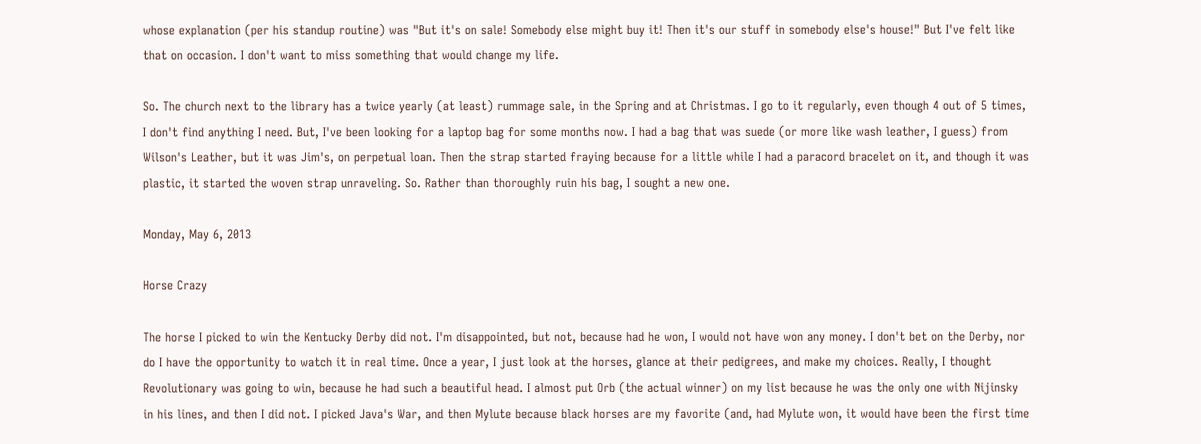whose explanation (per his standup routine) was "But it's on sale! Somebody else might buy it! Then it's our stuff in somebody else's house!" But I've felt like that on occasion. I don't want to miss something that would change my life.

So. The church next to the library has a twice yearly (at least) rummage sale, in the Spring and at Christmas. I go to it regularly, even though 4 out of 5 times, I don't find anything I need. But, I've been looking for a laptop bag for some months now. I had a bag that was suede (or more like wash leather, I guess) from Wilson's Leather, but it was Jim's, on perpetual loan. Then the strap started fraying because for a little while I had a paracord bracelet on it, and though it was plastic, it started the woven strap unraveling. So. Rather than thoroughly ruin his bag, I sought a new one.

Monday, May 6, 2013

Horse Crazy

The horse I picked to win the Kentucky Derby did not. I'm disappointed, but not, because had he won, I would not have won any money. I don't bet on the Derby, nor do I have the opportunity to watch it in real time. Once a year, I just look at the horses, glance at their pedigrees, and make my choices. Really, I thought Revolutionary was going to win, because he had such a beautiful head. I almost put Orb (the actual winner) on my list because he was the only one with Nijinsky in his lines, and then I did not. I picked Java's War, and then Mylute because black horses are my favorite (and, had Mylute won, it would have been the first time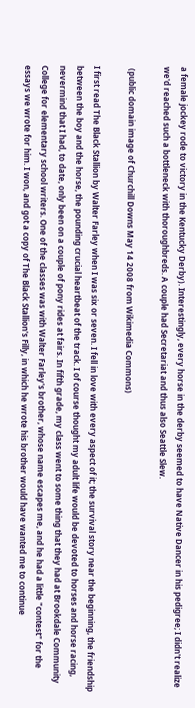a female jockey rode to victory in the Kentucky Derby). Interestingly, every horse in the derby seemed to have Native Dancer in his pedigree; I didn't realize we'd reached such a bottleneck with thoroughbreds. A couple had Secretariat and thus also Seattle Slew.

 (public domain image of Churchill Downs May 14 2008 from Wikimedia Commons)

I first read The Black Stallion by Walter Farley when I was six or seven. I fell in love with every aspect of it; the survival story near the beginning, the friendship between the boy and the horse, the pounding crucial heartbeat of the track. I of course thought my adult life would be devoted to horses and horse racing, nevermind that I had, to date, only been on a couple of pony rides at fairs. In fifth grade, my class went to some thing that they had at Brookdale Community College for elementary school writers. One of the classes was with Walter Farley's brother, whose name escapes me, and he had a little "contest" for the essays we wrote for him. I won, and got a copy of The Black Stallion's Filly, in which he wrote his brother would have wanted me to continue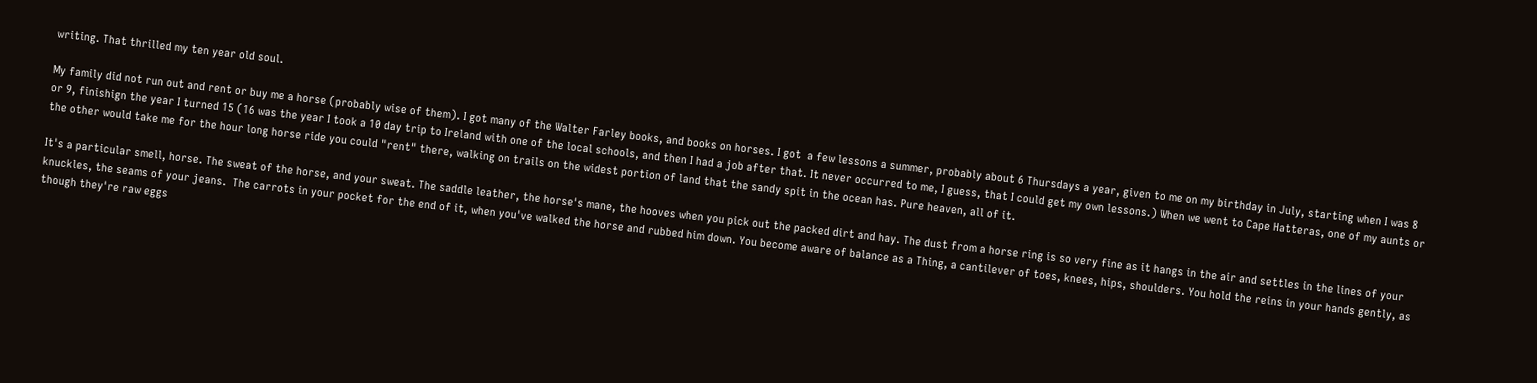writing. That thrilled my ten year old soul.

My family did not run out and rent or buy me a horse (probably wise of them). I got many of the Walter Farley books, and books on horses. I got  a few lessons a summer, probably about 6 Thursdays a year, given to me on my birthday in July, starting when I was 8 or 9, finishign the year I turned 15 (16 was the year I took a 10 day trip to Ireland with one of the local schools, and then I had a job after that. It never occurred to me, I guess, that I could get my own lessons.) When we went to Cape Hatteras, one of my aunts or the other would take me for the hour long horse ride you could "rent" there, walking on trails on the widest portion of land that the sandy spit in the ocean has. Pure heaven, all of it.

It's a particular smell, horse. The sweat of the horse, and your sweat. The saddle leather, the horse's mane, the hooves when you pick out the packed dirt and hay. The dust from a horse ring is so very fine as it hangs in the air and settles in the lines of your knuckles, the seams of your jeans.  The carrots in your pocket for the end of it, when you've walked the horse and rubbed him down. You become aware of balance as a Thing, a cantilever of toes, knees, hips, shoulders. You hold the reins in your hands gently, as though they're raw eggs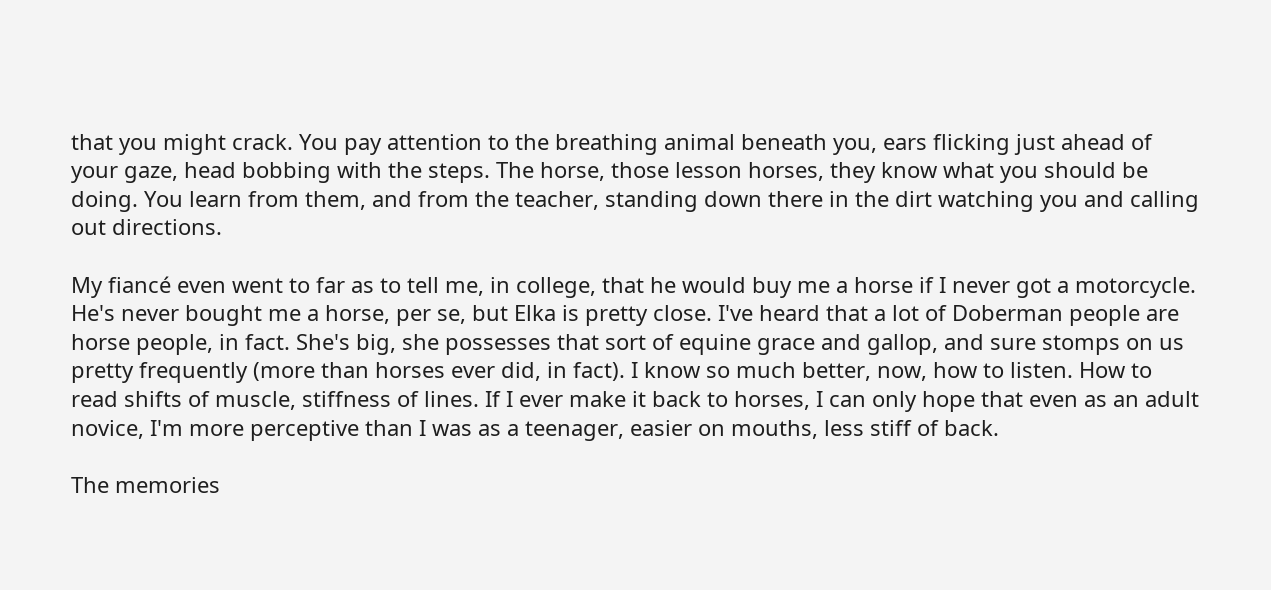that you might crack. You pay attention to the breathing animal beneath you, ears flicking just ahead of your gaze, head bobbing with the steps. The horse, those lesson horses, they know what you should be doing. You learn from them, and from the teacher, standing down there in the dirt watching you and calling out directions.

My fiancé even went to far as to tell me, in college, that he would buy me a horse if I never got a motorcycle. He's never bought me a horse, per se, but Elka is pretty close. I've heard that a lot of Doberman people are horse people, in fact. She's big, she possesses that sort of equine grace and gallop, and sure stomps on us pretty frequently (more than horses ever did, in fact). I know so much better, now, how to listen. How to read shifts of muscle, stiffness of lines. If I ever make it back to horses, I can only hope that even as an adult novice, I'm more perceptive than I was as a teenager, easier on mouths, less stiff of back.

The memories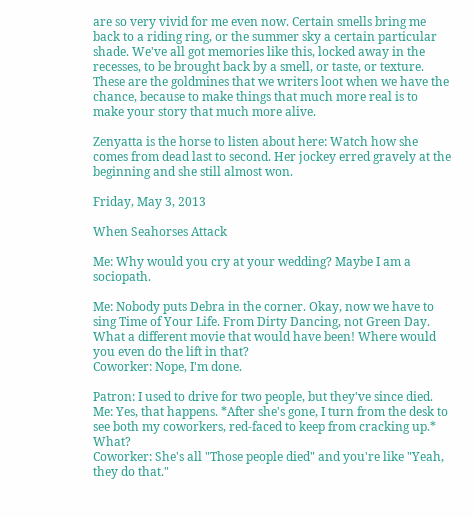are so very vivid for me even now. Certain smells bring me back to a riding ring, or the summer sky a certain particular shade. We've all got memories like this, locked away in the recesses, to be brought back by a smell, or taste, or texture. These are the goldmines that we writers loot when we have the chance, because to make things that much more real is to make your story that much more alive.

Zenyatta is the horse to listen about here: Watch how she comes from dead last to second. Her jockey erred gravely at the beginning and she still almost won.

Friday, May 3, 2013

When Seahorses Attack

Me: Why would you cry at your wedding? Maybe I am a sociopath.

Me: Nobody puts Debra in the corner. Okay, now we have to sing Time of Your Life. From Dirty Dancing, not Green Day. What a different movie that would have been! Where would you even do the lift in that?
Coworker: Nope, I'm done.

Patron: I used to drive for two people, but they've since died.
Me: Yes, that happens. *After she's gone, I turn from the desk to see both my coworkers, red-faced to keep from cracking up.* What?
Coworker: She's all "Those people died" and you're like "Yeah, they do that."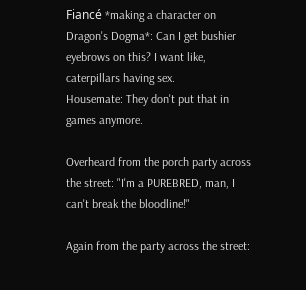Fiancé *making a character on Dragon's Dogma*: Can I get bushier eyebrows on this? I want like, caterpillars having sex.
Housemate: They don't put that in games anymore.

Overheard from the porch party across the street: "I'm a PUREBRED, man, I can't break the bloodline!"

Again from the party across the street: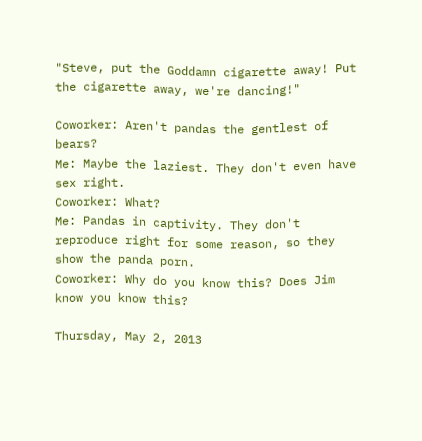"Steve, put the Goddamn cigarette away! Put the cigarette away, we're dancing!"

Coworker: Aren't pandas the gentlest of bears?
Me: Maybe the laziest. They don't even have sex right.
Coworker: What?
Me: Pandas in captivity. They don't reproduce right for some reason, so they show the panda porn.
Coworker: Why do you know this? Does Jim know you know this?

Thursday, May 2, 2013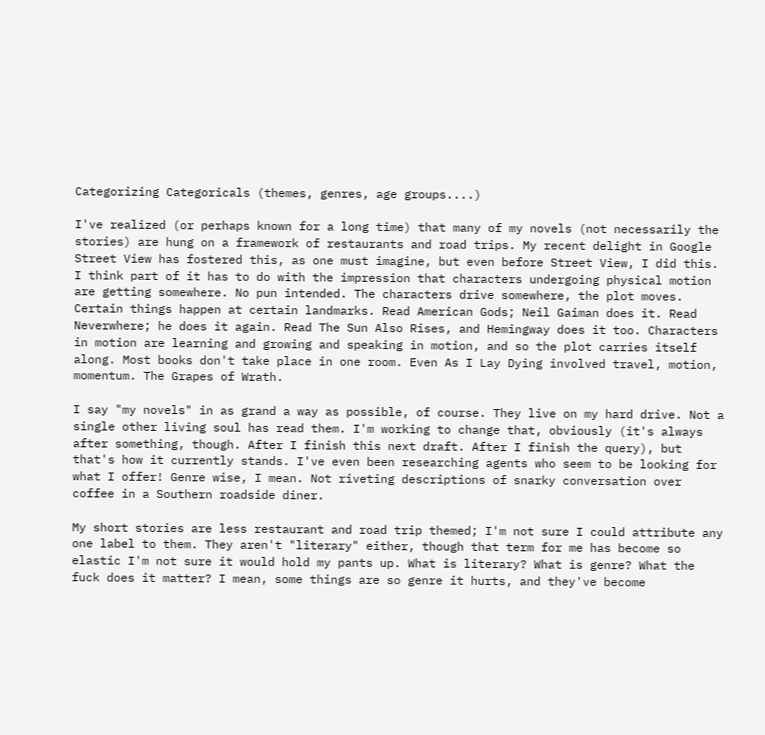Categorizing Categoricals (themes, genres, age groups....)

I've realized (or perhaps known for a long time) that many of my novels (not necessarily the stories) are hung on a framework of restaurants and road trips. My recent delight in Google Street View has fostered this, as one must imagine, but even before Street View, I did this. I think part of it has to do with the impression that characters undergoing physical motion are getting somewhere. No pun intended. The characters drive somewhere, the plot moves. Certain things happen at certain landmarks. Read American Gods; Neil Gaiman does it. Read Neverwhere; he does it again. Read The Sun Also Rises, and Hemingway does it too. Characters in motion are learning and growing and speaking in motion, and so the plot carries itself along. Most books don't take place in one room. Even As I Lay Dying involved travel, motion, momentum. The Grapes of Wrath.

I say "my novels" in as grand a way as possible, of course. They live on my hard drive. Not a single other living soul has read them. I'm working to change that, obviously (it's always after something, though. After I finish this next draft. After I finish the query), but that's how it currently stands. I've even been researching agents who seem to be looking for what I offer! Genre wise, I mean. Not riveting descriptions of snarky conversation over coffee in a Southern roadside diner.

My short stories are less restaurant and road trip themed; I'm not sure I could attribute any one label to them. They aren't "literary" either, though that term for me has become so elastic I'm not sure it would hold my pants up. What is literary? What is genre? What the fuck does it matter? I mean, some things are so genre it hurts, and they've become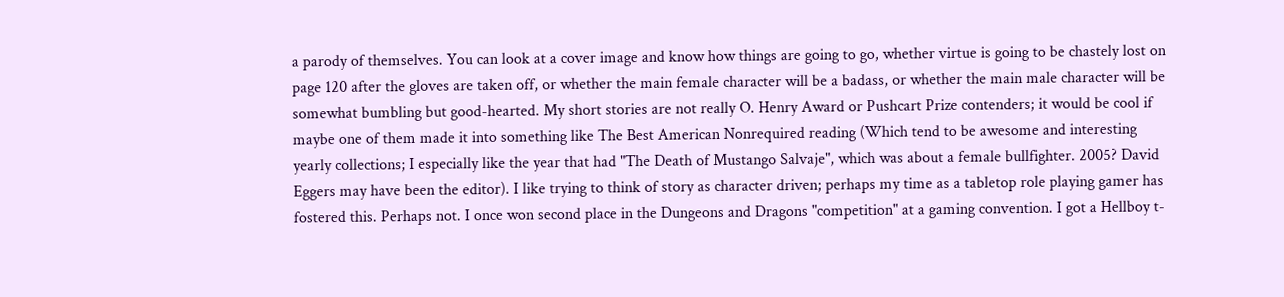a parody of themselves. You can look at a cover image and know how things are going to go, whether virtue is going to be chastely lost on page 120 after the gloves are taken off, or whether the main female character will be a badass, or whether the main male character will be somewhat bumbling but good-hearted. My short stories are not really O. Henry Award or Pushcart Prize contenders; it would be cool if maybe one of them made it into something like The Best American Nonrequired reading (Which tend to be awesome and interesting yearly collections; I especially like the year that had "The Death of Mustango Salvaje", which was about a female bullfighter. 2005? David Eggers may have been the editor). I like trying to think of story as character driven; perhaps my time as a tabletop role playing gamer has fostered this. Perhaps not. I once won second place in the Dungeons and Dragons "competition" at a gaming convention. I got a Hellboy t-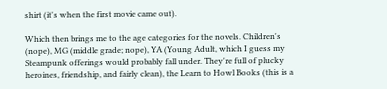shirt (it's when the first movie came out).

Which then brings me to the age categories for the novels. Children's (nope), MG (middle grade; nope), YA (Young Adult, which I guess my Steampunk offerings would probably fall under. They're full of plucky heroines, friendship, and fairly clean), the Learn to Howl Books (this is a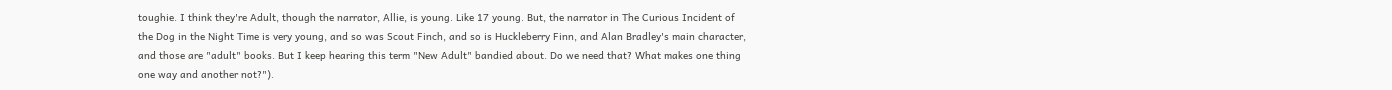toughie. I think they're Adult, though the narrator, Allie, is young. Like 17 young. But, the narrator in The Curious Incident of the Dog in the Night Time is very young, and so was Scout Finch, and so is Huckleberry Finn, and Alan Bradley's main character, and those are "adult" books. But I keep hearing this term "New Adult" bandied about. Do we need that? What makes one thing one way and another not?").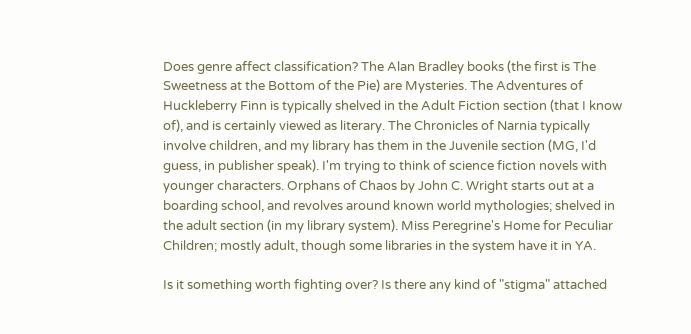Does genre affect classification? The Alan Bradley books (the first is The Sweetness at the Bottom of the Pie) are Mysteries. The Adventures of Huckleberry Finn is typically shelved in the Adult Fiction section (that I know of), and is certainly viewed as literary. The Chronicles of Narnia typically involve children, and my library has them in the Juvenile section (MG, I'd guess, in publisher speak). I'm trying to think of science fiction novels with younger characters. Orphans of Chaos by John C. Wright starts out at a boarding school, and revolves around known world mythologies; shelved in the adult section (in my library system). Miss Peregrine's Home for Peculiar Children; mostly adult, though some libraries in the system have it in YA.

Is it something worth fighting over? Is there any kind of "stigma" attached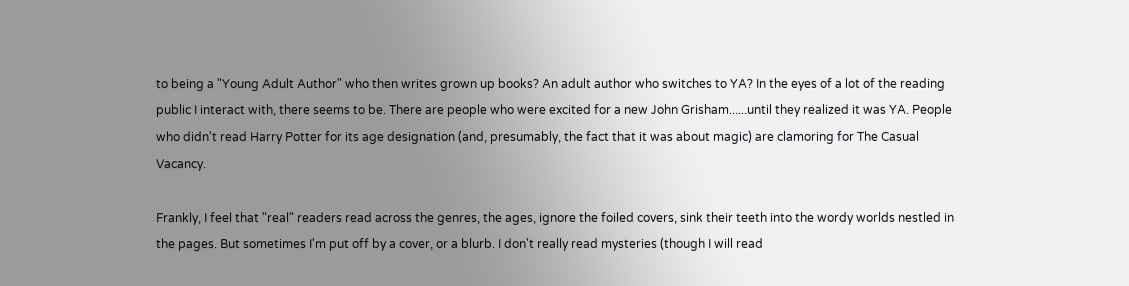to being a "Young Adult Author" who then writes grown up books? An adult author who switches to YA? In the eyes of a lot of the reading public I interact with, there seems to be. There are people who were excited for a new John Grisham......until they realized it was YA. People who didn't read Harry Potter for its age designation (and, presumably, the fact that it was about magic) are clamoring for The Casual Vacancy.

Frankly, I feel that "real" readers read across the genres, the ages, ignore the foiled covers, sink their teeth into the wordy worlds nestled in the pages. But sometimes I'm put off by a cover, or a blurb. I don't really read mysteries (though I will read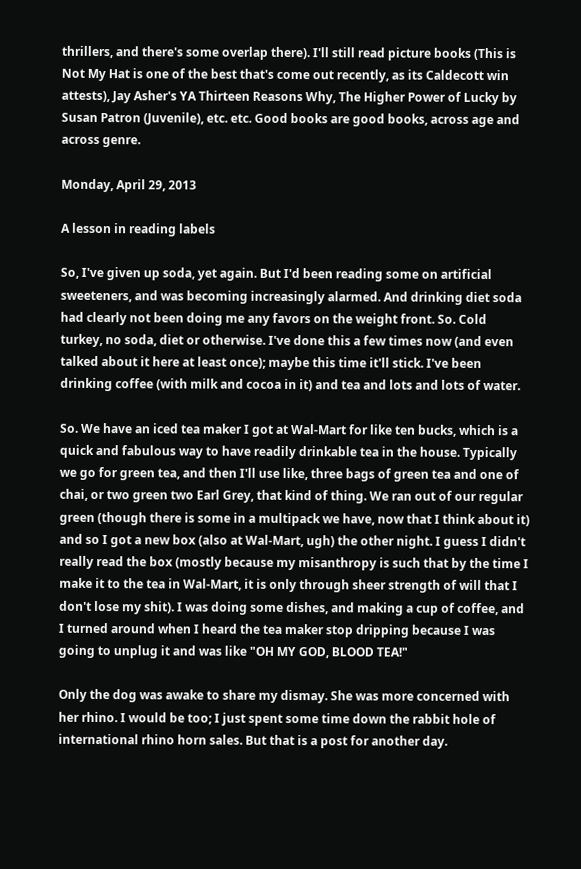thrillers, and there's some overlap there). I'll still read picture books (This is Not My Hat is one of the best that's come out recently, as its Caldecott win attests), Jay Asher's YA Thirteen Reasons Why, The Higher Power of Lucky by Susan Patron (Juvenile), etc. etc. Good books are good books, across age and across genre.

Monday, April 29, 2013

A lesson in reading labels

So, I've given up soda, yet again. But I'd been reading some on artificial sweeteners, and was becoming increasingly alarmed. And drinking diet soda had clearly not been doing me any favors on the weight front. So. Cold turkey, no soda, diet or otherwise. I've done this a few times now (and even talked about it here at least once); maybe this time it'll stick. I've been drinking coffee (with milk and cocoa in it) and tea and lots and lots of water.

So. We have an iced tea maker I got at Wal-Mart for like ten bucks, which is a quick and fabulous way to have readily drinkable tea in the house. Typically we go for green tea, and then I'll use like, three bags of green tea and one of chai, or two green two Earl Grey, that kind of thing. We ran out of our regular green (though there is some in a multipack we have, now that I think about it) and so I got a new box (also at Wal-Mart, ugh) the other night. I guess I didn't really read the box (mostly because my misanthropy is such that by the time I make it to the tea in Wal-Mart, it is only through sheer strength of will that I don't lose my shit). I was doing some dishes, and making a cup of coffee, and I turned around when I heard the tea maker stop dripping because I was going to unplug it and was like "OH MY GOD, BLOOD TEA!"

Only the dog was awake to share my dismay. She was more concerned with her rhino. I would be too; I just spent some time down the rabbit hole of international rhino horn sales. But that is a post for another day.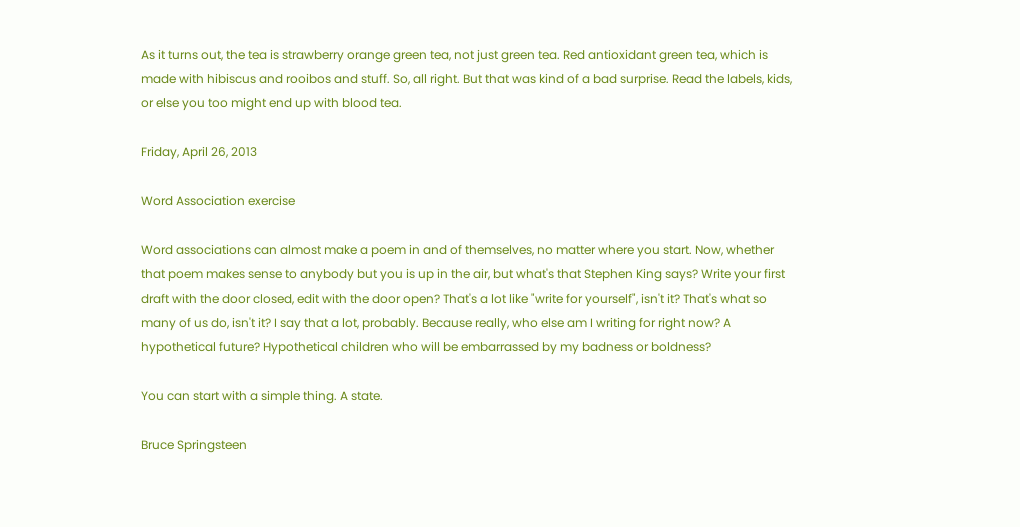As it turns out, the tea is strawberry orange green tea, not just green tea. Red antioxidant green tea, which is made with hibiscus and rooibos and stuff. So, all right. But that was kind of a bad surprise. Read the labels, kids, or else you too might end up with blood tea.

Friday, April 26, 2013

Word Association exercise

Word associations can almost make a poem in and of themselves, no matter where you start. Now, whether that poem makes sense to anybody but you is up in the air, but what's that Stephen King says? Write your first draft with the door closed, edit with the door open? That's a lot like "write for yourself", isn't it? That's what so many of us do, isn't it? I say that a lot, probably. Because really, who else am I writing for right now? A hypothetical future? Hypothetical children who will be embarrassed by my badness or boldness?

You can start with a simple thing. A state.

Bruce Springsteen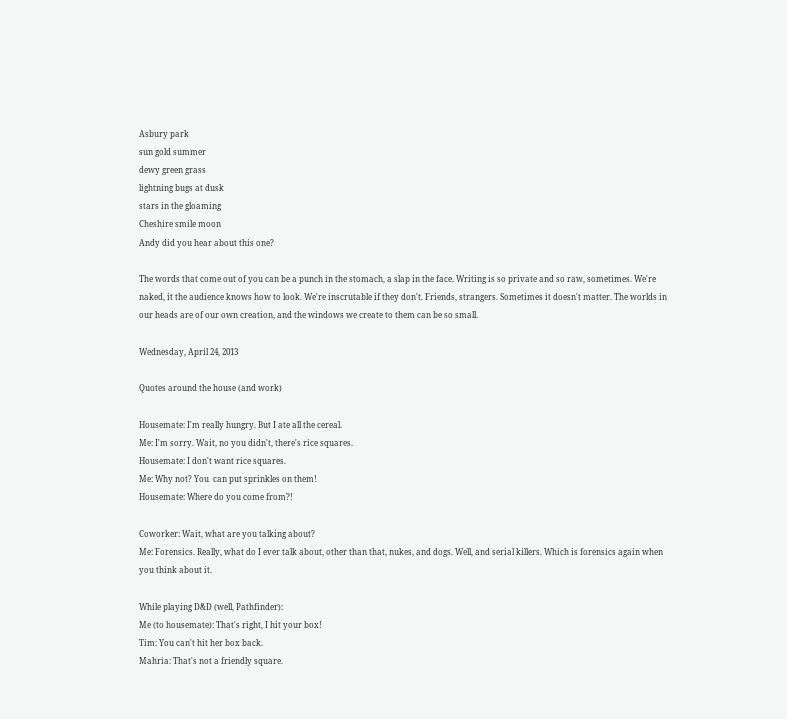Asbury park
sun gold summer
dewy green grass
lightning bugs at dusk
stars in the gloaming
Cheshire smile moon
Andy did you hear about this one?

The words that come out of you can be a punch in the stomach, a slap in the face. Writing is so private and so raw, sometimes. We're naked, it the audience knows how to look. We're inscrutable if they don't. Friends, strangers. Sometimes it doesn't matter. The worlds in our heads are of our own creation, and the windows we create to them can be so small.

Wednesday, April 24, 2013

Quotes around the house (and work)

Housemate: I'm really hungry. But I ate all the cereal.
Me: I'm sorry. Wait, no you didn't, there's rice squares.
Housemate: I don't want rice squares.
Me: Why not? You  can put sprinkles on them!
Housemate: Where do you come from?!

Coworker: Wait, what are you talking about?
Me: Forensics. Really, what do I ever talk about, other than that, nukes, and dogs. Well, and serial killers. Which is forensics again when you think about it.

While playing D&D (well, Pathfinder):
Me (to housemate): That's right, I hit your box!
Tim: You can't hit her box back.
Mahria: That's not a friendly square.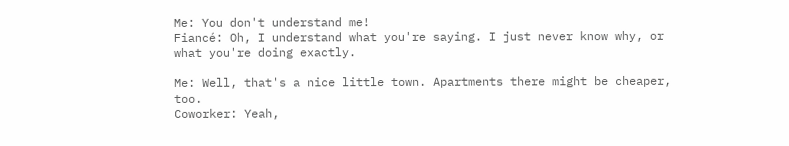Me: You don't understand me!
Fiancé: Oh, I understand what you're saying. I just never know why, or what you're doing exactly.

Me: Well, that's a nice little town. Apartments there might be cheaper, too.
Coworker: Yeah,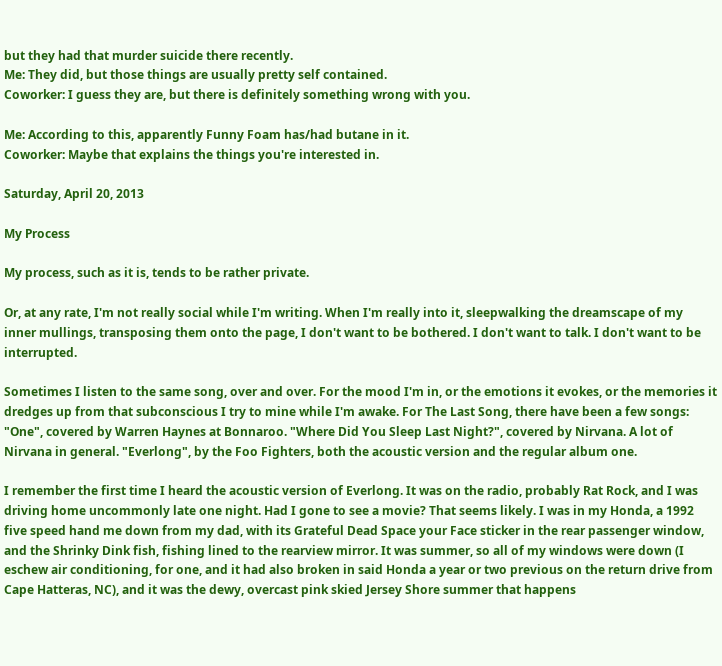but they had that murder suicide there recently.
Me: They did, but those things are usually pretty self contained.
Coworker: I guess they are, but there is definitely something wrong with you.

Me: According to this, apparently Funny Foam has/had butane in it.
Coworker: Maybe that explains the things you're interested in.

Saturday, April 20, 2013

My Process

My process, such as it is, tends to be rather private.

Or, at any rate, I'm not really social while I'm writing. When I'm really into it, sleepwalking the dreamscape of my inner mullings, transposing them onto the page, I don't want to be bothered. I don't want to talk. I don't want to be interrupted.

Sometimes I listen to the same song, over and over. For the mood I'm in, or the emotions it evokes, or the memories it dredges up from that subconscious I try to mine while I'm awake. For The Last Song, there have been a few songs: "One", covered by Warren Haynes at Bonnaroo. "Where Did You Sleep Last Night?", covered by Nirvana. A lot of Nirvana in general. "Everlong", by the Foo Fighters, both the acoustic version and the regular album one.

I remember the first time I heard the acoustic version of Everlong. It was on the radio, probably Rat Rock, and I was driving home uncommonly late one night. Had I gone to see a movie? That seems likely. I was in my Honda, a 1992 five speed hand me down from my dad, with its Grateful Dead Space your Face sticker in the rear passenger window, and the Shrinky Dink fish, fishing lined to the rearview mirror. It was summer, so all of my windows were down (I eschew air conditioning, for one, and it had also broken in said Honda a year or two previous on the return drive from Cape Hatteras, NC), and it was the dewy, overcast pink skied Jersey Shore summer that happens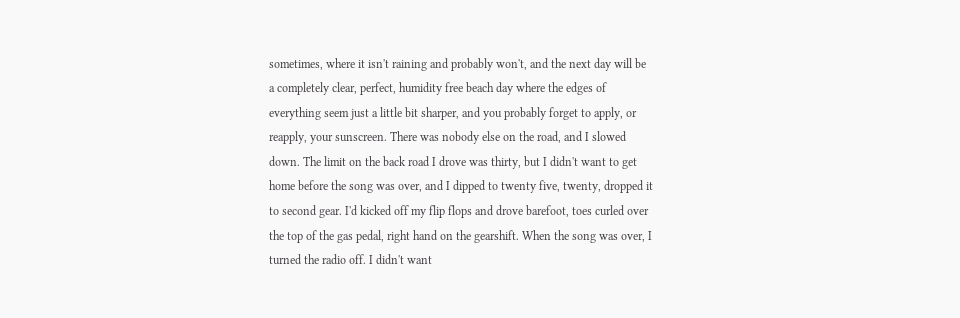sometimes, where it isn't raining and probably won't, and the next day will be a completely clear, perfect, humidity free beach day where the edges of everything seem just a little bit sharper, and you probably forget to apply, or reapply, your sunscreen. There was nobody else on the road, and I slowed down. The limit on the back road I drove was thirty, but I didn't want to get home before the song was over, and I dipped to twenty five, twenty, dropped it to second gear. I'd kicked off my flip flops and drove barefoot, toes curled over the top of the gas pedal, right hand on the gearshift. When the song was over, I turned the radio off. I didn't want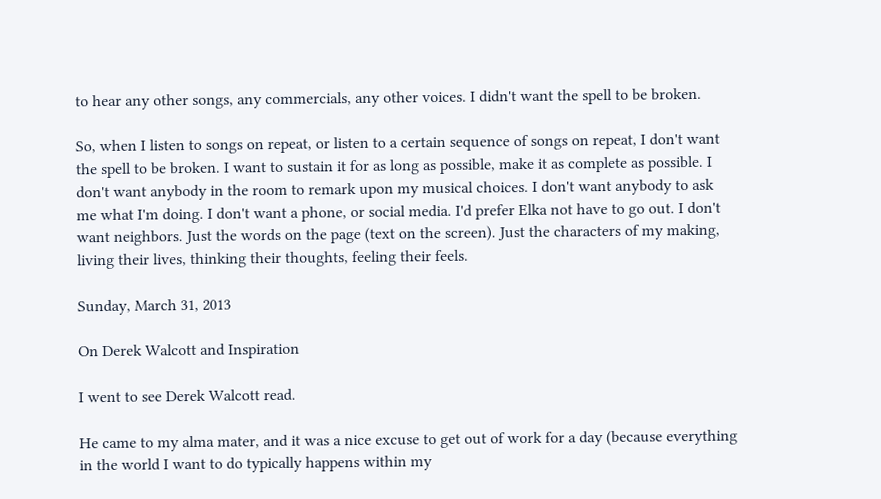to hear any other songs, any commercials, any other voices. I didn't want the spell to be broken.

So, when I listen to songs on repeat, or listen to a certain sequence of songs on repeat, I don't want the spell to be broken. I want to sustain it for as long as possible, make it as complete as possible. I don't want anybody in the room to remark upon my musical choices. I don't want anybody to ask me what I'm doing. I don't want a phone, or social media. I'd prefer Elka not have to go out. I don't want neighbors. Just the words on the page (text on the screen). Just the characters of my making, living their lives, thinking their thoughts, feeling their feels.

Sunday, March 31, 2013

On Derek Walcott and Inspiration

I went to see Derek Walcott read.

He came to my alma mater, and it was a nice excuse to get out of work for a day (because everything in the world I want to do typically happens within my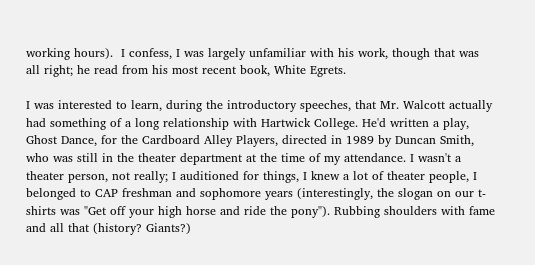working hours).  I confess, I was largely unfamiliar with his work, though that was all right; he read from his most recent book, White Egrets.

I was interested to learn, during the introductory speeches, that Mr. Walcott actually had something of a long relationship with Hartwick College. He'd written a play, Ghost Dance, for the Cardboard Alley Players, directed in 1989 by Duncan Smith, who was still in the theater department at the time of my attendance. I wasn't a theater person, not really; I auditioned for things, I knew a lot of theater people, I belonged to CAP freshman and sophomore years (interestingly, the slogan on our t-shirts was "Get off your high horse and ride the pony"). Rubbing shoulders with fame and all that (history? Giants?)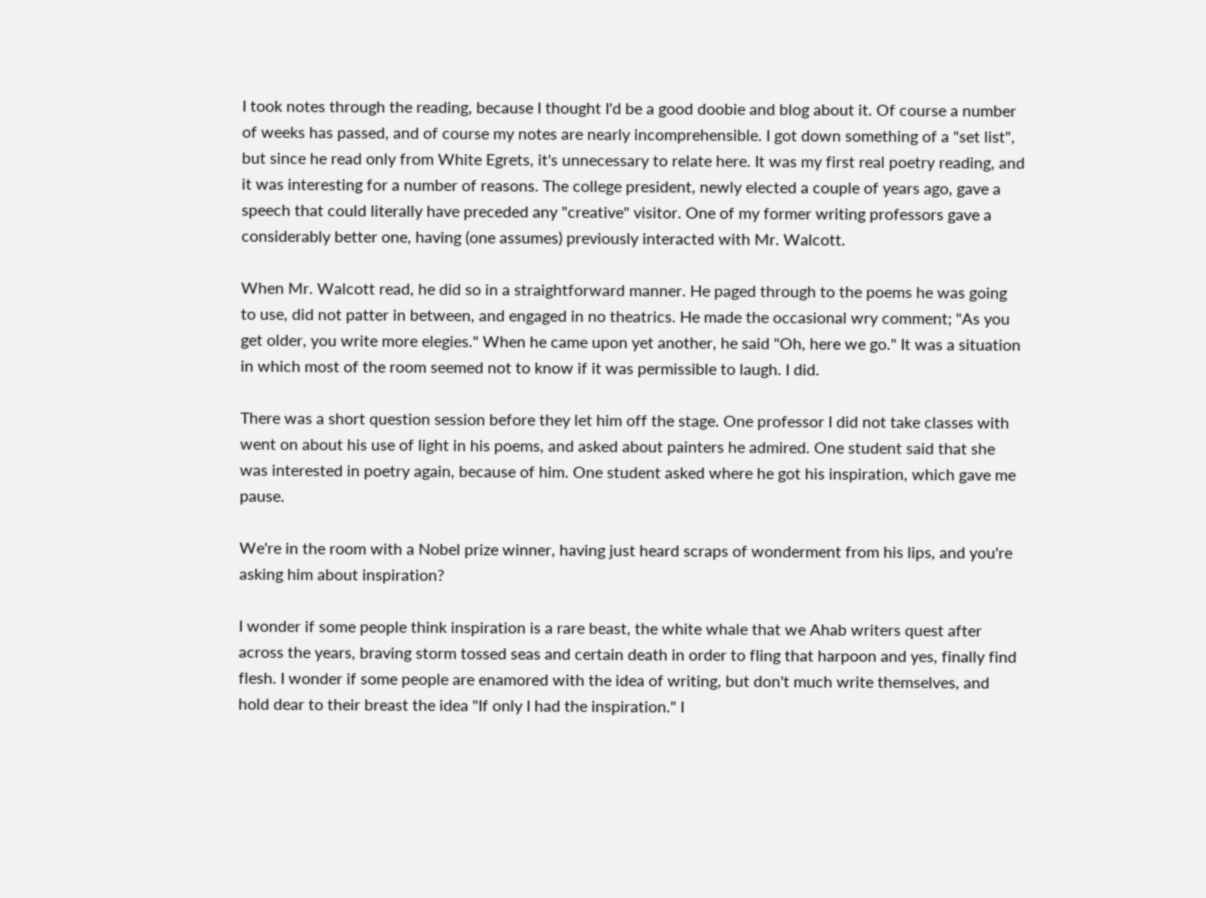I took notes through the reading, because I thought I'd be a good doobie and blog about it. Of course a number of weeks has passed, and of course my notes are nearly incomprehensible. I got down something of a "set list", but since he read only from White Egrets, it's unnecessary to relate here. It was my first real poetry reading, and it was interesting for a number of reasons. The college president, newly elected a couple of years ago, gave a speech that could literally have preceded any "creative" visitor. One of my former writing professors gave a considerably better one, having (one assumes) previously interacted with Mr. Walcott.

When Mr. Walcott read, he did so in a straightforward manner. He paged through to the poems he was going to use, did not patter in between, and engaged in no theatrics. He made the occasional wry comment; "As you get older, you write more elegies." When he came upon yet another, he said "Oh, here we go." It was a situation in which most of the room seemed not to know if it was permissible to laugh. I did.

There was a short question session before they let him off the stage. One professor I did not take classes with went on about his use of light in his poems, and asked about painters he admired. One student said that she was interested in poetry again, because of him. One student asked where he got his inspiration, which gave me pause.

We're in the room with a Nobel prize winner, having just heard scraps of wonderment from his lips, and you're asking him about inspiration?

I wonder if some people think inspiration is a rare beast, the white whale that we Ahab writers quest after across the years, braving storm tossed seas and certain death in order to fling that harpoon and yes, finally find flesh. I wonder if some people are enamored with the idea of writing, but don't much write themselves, and hold dear to their breast the idea "If only I had the inspiration." I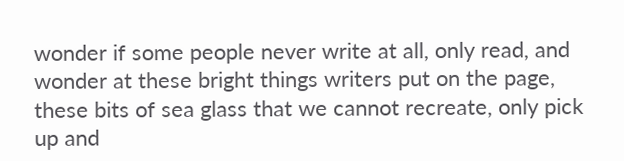wonder if some people never write at all, only read, and wonder at these bright things writers put on the page, these bits of sea glass that we cannot recreate, only pick up and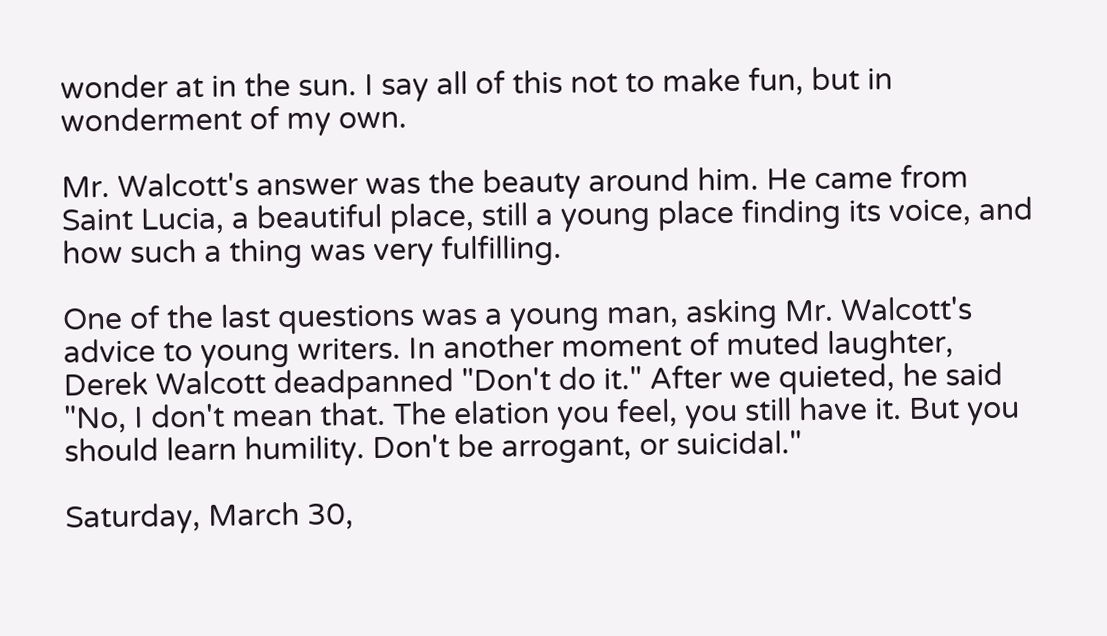wonder at in the sun. I say all of this not to make fun, but in wonderment of my own.

Mr. Walcott's answer was the beauty around him. He came from Saint Lucia, a beautiful place, still a young place finding its voice, and how such a thing was very fulfilling.

One of the last questions was a young man, asking Mr. Walcott's advice to young writers. In another moment of muted laughter, Derek Walcott deadpanned "Don't do it." After we quieted, he said "No, I don't mean that. The elation you feel, you still have it. But you should learn humility. Don't be arrogant, or suicidal."

Saturday, March 30,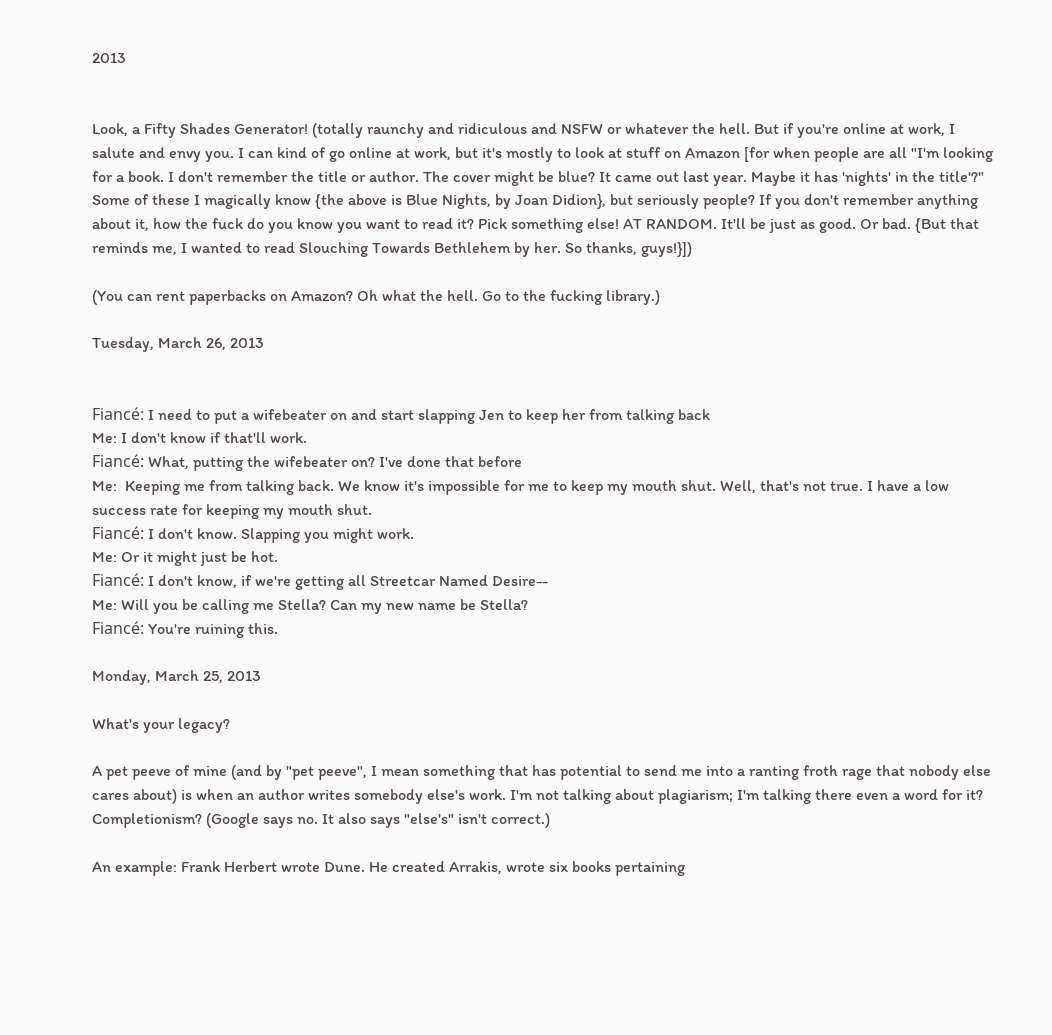2013


Look, a Fifty Shades Generator! (totally raunchy and ridiculous and NSFW or whatever the hell. But if you're online at work, I salute and envy you. I can kind of go online at work, but it's mostly to look at stuff on Amazon [for when people are all "I'm looking for a book. I don't remember the title or author. The cover might be blue? It came out last year. Maybe it has 'nights' in the title'?" Some of these I magically know {the above is Blue Nights, by Joan Didion}, but seriously people? If you don't remember anything about it, how the fuck do you know you want to read it? Pick something else! AT RANDOM. It'll be just as good. Or bad. {But that reminds me, I wanted to read Slouching Towards Bethlehem by her. So thanks, guys!}])

(You can rent paperbacks on Amazon? Oh what the hell. Go to the fucking library.)

Tuesday, March 26, 2013


Fiancé: I need to put a wifebeater on and start slapping Jen to keep her from talking back
Me: I don't know if that'll work.
Fiancé: What, putting the wifebeater on? I've done that before
Me:  Keeping me from talking back. We know it's impossible for me to keep my mouth shut. Well, that's not true. I have a low success rate for keeping my mouth shut.
Fiancé: I don't know. Slapping you might work.
Me: Or it might just be hot.
Fiancé: I don't know, if we're getting all Streetcar Named Desire--
Me: Will you be calling me Stella? Can my new name be Stella?
Fiancé: You're ruining this.

Monday, March 25, 2013

What's your legacy?

A pet peeve of mine (and by "pet peeve", I mean something that has potential to send me into a ranting froth rage that nobody else cares about) is when an author writes somebody else's work. I'm not talking about plagiarism; I'm talking there even a word for it? Completionism? (Google says no. It also says "else's" isn't correct.)

An example: Frank Herbert wrote Dune. He created Arrakis, wrote six books pertaining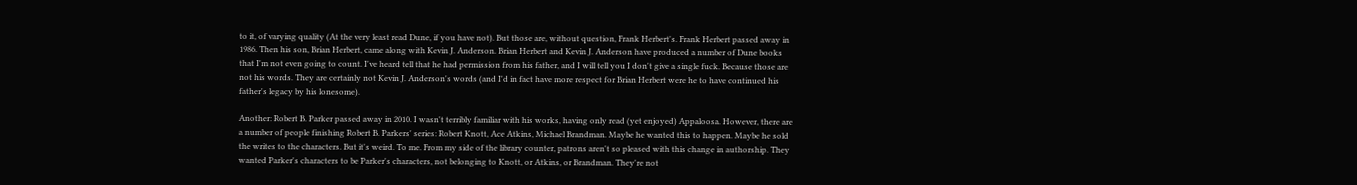to it, of varying quality (At the very least read Dune, if you have not). But those are, without question, Frank Herbert's. Frank Herbert passed away in 1986. Then his son, Brian Herbert, came along with Kevin J. Anderson. Brian Herbert and Kevin J. Anderson have produced a number of Dune books that I'm not even going to count. I've heard tell that he had permission from his father, and I will tell you I don't give a single fuck. Because those are not his words. They are certainly not Kevin J. Anderson's words (and I'd in fact have more respect for Brian Herbert were he to have continued his father's legacy by his lonesome).

Another: Robert B. Parker passed away in 2010. I wasn't terribly familiar with his works, having only read (yet enjoyed) Appaloosa. However, there are a number of people finishing Robert B. Parkers' series: Robert Knott, Ace Atkins, Michael Brandman. Maybe he wanted this to happen. Maybe he sold the writes to the characters. But it's weird. To me. From my side of the library counter, patrons aren't so pleased with this change in authorship. They wanted Parker's characters to be Parker's characters, not belonging to Knott, or Atkins, or Brandman. They're not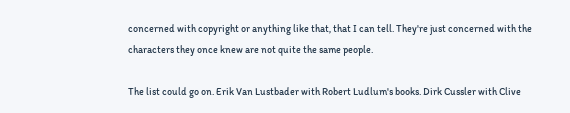concerned with copyright or anything like that, that I can tell. They're just concerned with the characters they once knew are not quite the same people.

The list could go on. Erik Van Lustbader with Robert Ludlum's books. Dirk Cussler with Clive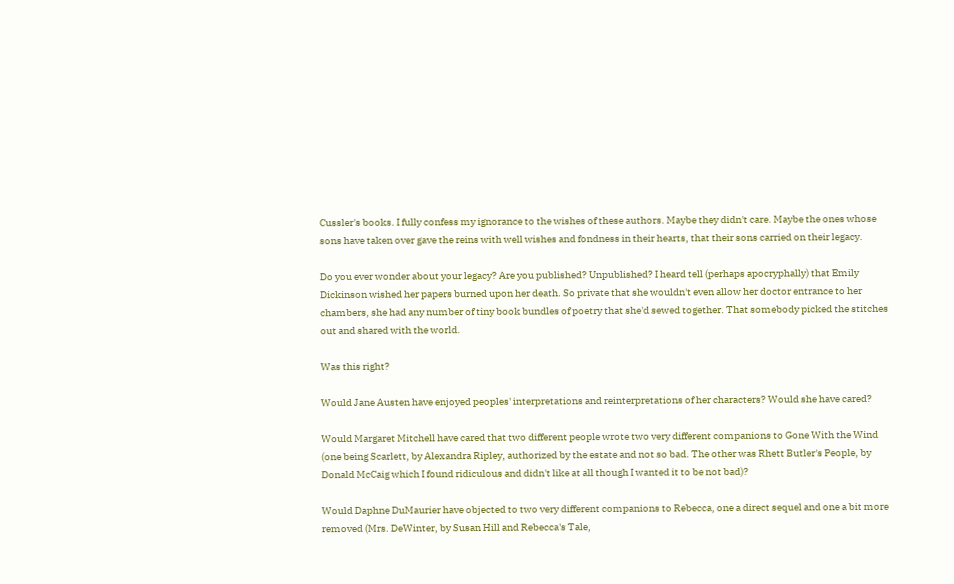Cussler's books. I fully confess my ignorance to the wishes of these authors. Maybe they didn't care. Maybe the ones whose sons have taken over gave the reins with well wishes and fondness in their hearts, that their sons carried on their legacy.

Do you ever wonder about your legacy? Are you published? Unpublished? I heard tell (perhaps apocryphally) that Emily Dickinson wished her papers burned upon her death. So private that she wouldn't even allow her doctor entrance to her chambers, she had any number of tiny book bundles of poetry that she'd sewed together. That somebody picked the stitches out and shared with the world.

Was this right?

Would Jane Austen have enjoyed peoples' interpretations and reinterpretations of her characters? Would she have cared?

Would Margaret Mitchell have cared that two different people wrote two very different companions to Gone With the Wind (one being Scarlett, by Alexandra Ripley, authorized by the estate and not so bad. The other was Rhett Butler's People, by Donald McCaig which I found ridiculous and didn't like at all though I wanted it to be not bad)?

Would Daphne DuMaurier have objected to two very different companions to Rebecca, one a direct sequel and one a bit more removed (Mrs. DeWinter, by Susan Hill and Rebecca's Tale,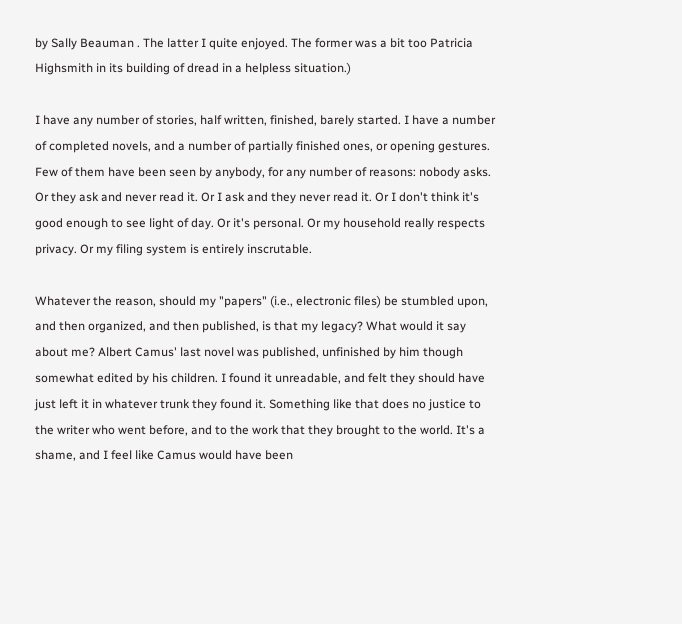by Sally Beauman . The latter I quite enjoyed. The former was a bit too Patricia Highsmith in its building of dread in a helpless situation.)

I have any number of stories, half written, finished, barely started. I have a number of completed novels, and a number of partially finished ones, or opening gestures. Few of them have been seen by anybody, for any number of reasons: nobody asks. Or they ask and never read it. Or I ask and they never read it. Or I don't think it's good enough to see light of day. Or it's personal. Or my household really respects privacy. Or my filing system is entirely inscrutable.

Whatever the reason, should my "papers" (i.e., electronic files) be stumbled upon, and then organized, and then published, is that my legacy? What would it say about me? Albert Camus' last novel was published, unfinished by him though somewhat edited by his children. I found it unreadable, and felt they should have just left it in whatever trunk they found it. Something like that does no justice to the writer who went before, and to the work that they brought to the world. It's a shame, and I feel like Camus would have been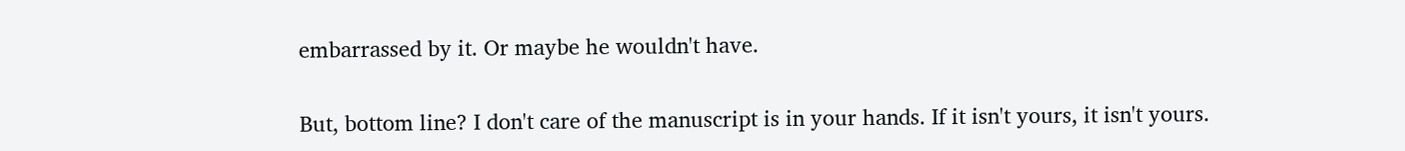embarrassed by it. Or maybe he wouldn't have.

But, bottom line? I don't care of the manuscript is in your hands. If it isn't yours, it isn't yours.